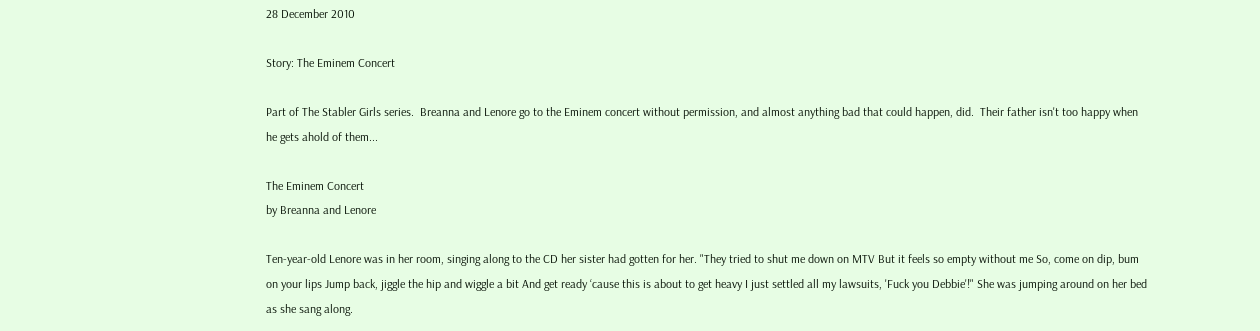28 December 2010

Story: The Eminem Concert

Part of The Stabler Girls series.  Breanna and Lenore go to the Eminem concert without permission, and almost anything bad that could happen, did.  Their father isn't too happy when he gets ahold of them...

The Eminem Concert
by Breanna and Lenore

Ten-year-old Lenore was in her room, singing along to the CD her sister had gotten for her. "They tried to shut me down on MTV But it feels so empty without me So, come on dip, bum on your lips Jump back, jiggle the hip and wiggle a bit And get ready ‘cause this is about to get heavy I just settled all my lawsuits, 'Fuck you Debbie'!" She was jumping around on her bed as she sang along.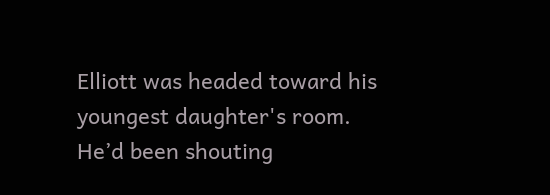Elliott was headed toward his youngest daughter's room. He’d been shouting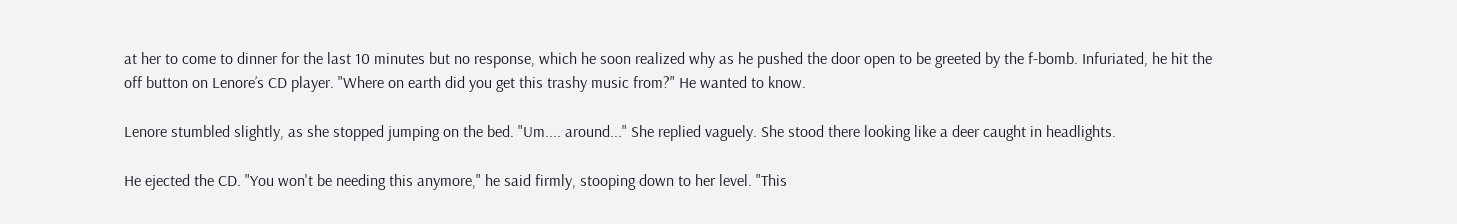at her to come to dinner for the last 10 minutes but no response, which he soon realized why as he pushed the door open to be greeted by the f-bomb. Infuriated, he hit the off button on Lenore’s CD player. "Where on earth did you get this trashy music from?" He wanted to know.

Lenore stumbled slightly, as she stopped jumping on the bed. "Um.... around..." She replied vaguely. She stood there looking like a deer caught in headlights.

He ejected the CD. "You won't be needing this anymore," he said firmly, stooping down to her level. "This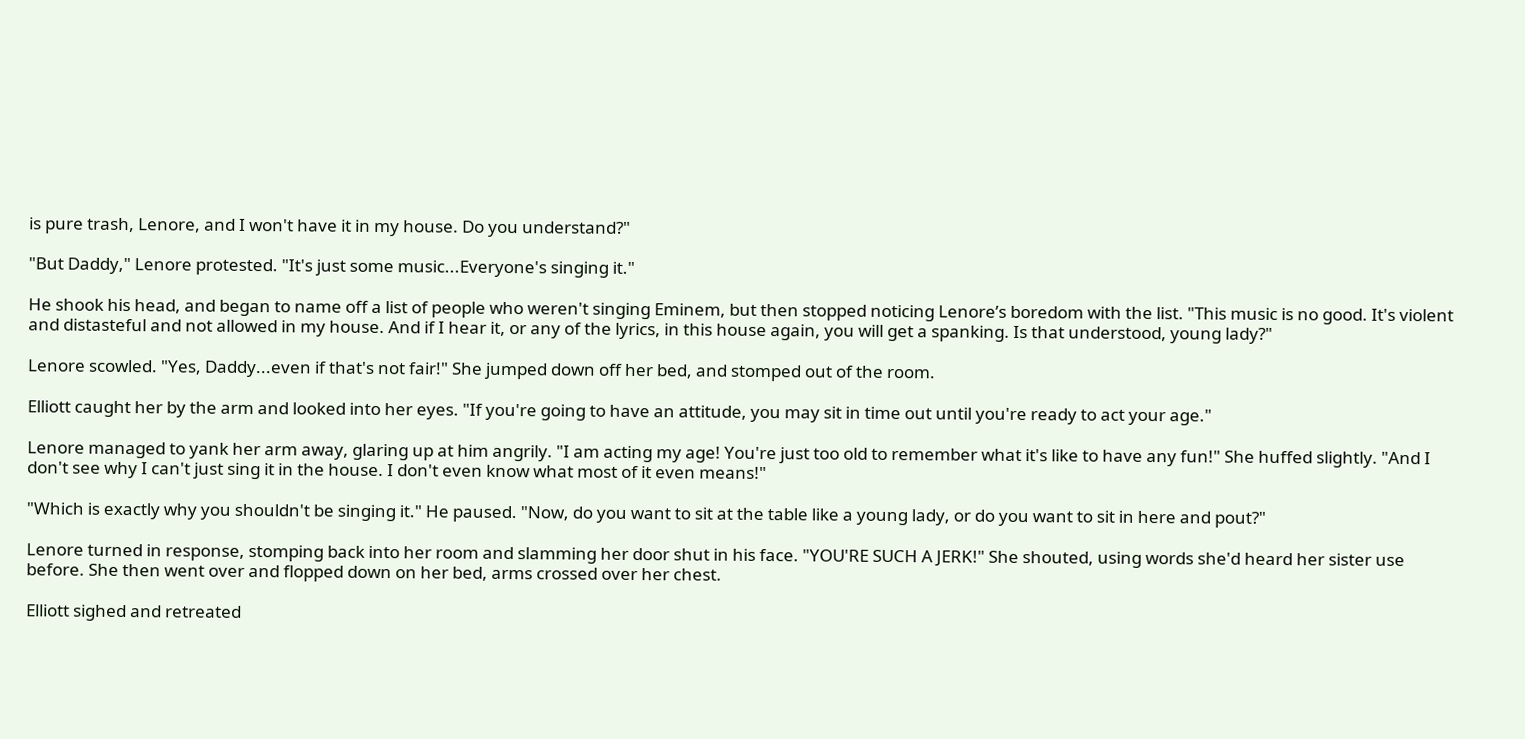is pure trash, Lenore, and I won't have it in my house. Do you understand?"

"But Daddy," Lenore protested. "It's just some music...Everyone's singing it."

He shook his head, and began to name off a list of people who weren't singing Eminem, but then stopped noticing Lenore’s boredom with the list. "This music is no good. It's violent and distasteful and not allowed in my house. And if I hear it, or any of the lyrics, in this house again, you will get a spanking. Is that understood, young lady?"

Lenore scowled. "Yes, Daddy...even if that's not fair!" She jumped down off her bed, and stomped out of the room.

Elliott caught her by the arm and looked into her eyes. "If you're going to have an attitude, you may sit in time out until you're ready to act your age."

Lenore managed to yank her arm away, glaring up at him angrily. "I am acting my age! You're just too old to remember what it's like to have any fun!" She huffed slightly. "And I don't see why I can't just sing it in the house. I don't even know what most of it even means!"

"Which is exactly why you shouldn't be singing it." He paused. "Now, do you want to sit at the table like a young lady, or do you want to sit in here and pout?"

Lenore turned in response, stomping back into her room and slamming her door shut in his face. "YOU'RE SUCH A JERK!" She shouted, using words she'd heard her sister use before. She then went over and flopped down on her bed, arms crossed over her chest.

Elliott sighed and retreated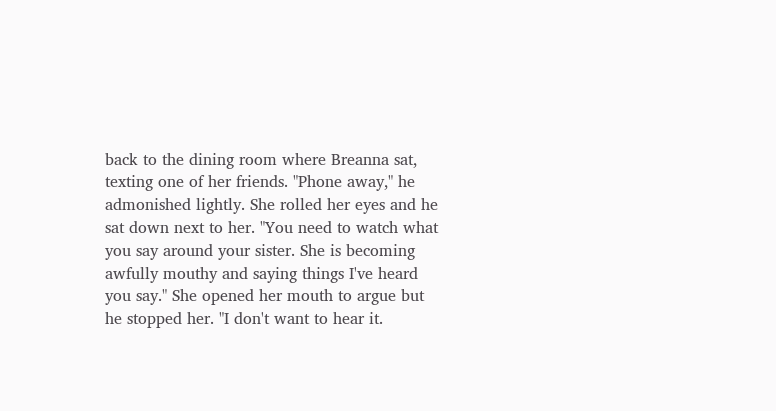back to the dining room where Breanna sat, texting one of her friends. "Phone away," he admonished lightly. She rolled her eyes and he sat down next to her. "You need to watch what you say around your sister. She is becoming awfully mouthy and saying things I've heard you say." She opened her mouth to argue but he stopped her. "I don't want to hear it.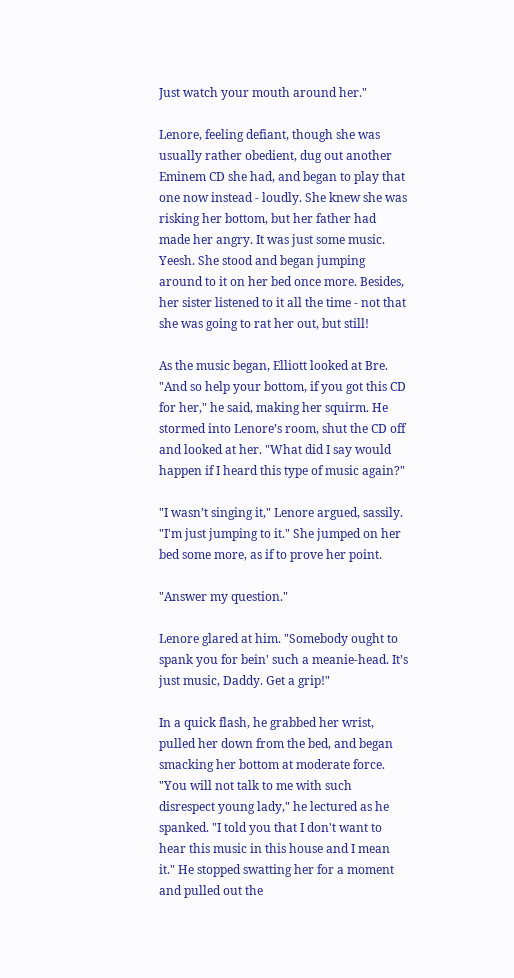Just watch your mouth around her."

Lenore, feeling defiant, though she was usually rather obedient, dug out another Eminem CD she had, and began to play that one now instead - loudly. She knew she was risking her bottom, but her father had made her angry. It was just some music. Yeesh. She stood and began jumping around to it on her bed once more. Besides, her sister listened to it all the time - not that she was going to rat her out, but still!

As the music began, Elliott looked at Bre. "And so help your bottom, if you got this CD for her," he said, making her squirm. He stormed into Lenore’s room, shut the CD off and looked at her. "What did I say would happen if I heard this type of music again?"

"I wasn’t singing it," Lenore argued, sassily. "I'm just jumping to it." She jumped on her bed some more, as if to prove her point.

"Answer my question."

Lenore glared at him. "Somebody ought to spank you for bein' such a meanie-head. It’s just music, Daddy. Get a grip!"

In a quick flash, he grabbed her wrist, pulled her down from the bed, and began smacking her bottom at moderate force. "You will not talk to me with such disrespect young lady," he lectured as he spanked. "I told you that I don't want to hear this music in this house and I mean it." He stopped swatting her for a moment and pulled out the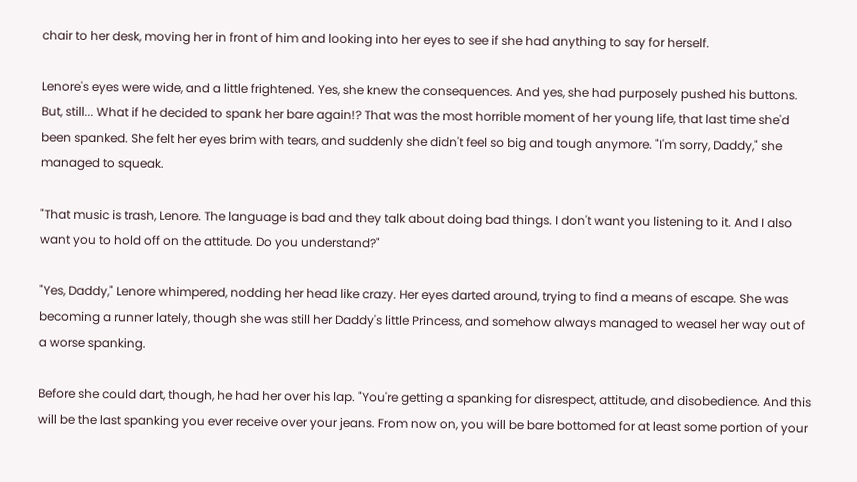chair to her desk, moving her in front of him and looking into her eyes to see if she had anything to say for herself.

Lenore's eyes were wide, and a little frightened. Yes, she knew the consequences. And yes, she had purposely pushed his buttons. But, still... What if he decided to spank her bare again!? That was the most horrible moment of her young life, that last time she'd been spanked. She felt her eyes brim with tears, and suddenly she didn't feel so big and tough anymore. "I'm sorry, Daddy," she managed to squeak.

"That music is trash, Lenore. The language is bad and they talk about doing bad things. I don't want you listening to it. And I also want you to hold off on the attitude. Do you understand?"

"Yes, Daddy," Lenore whimpered, nodding her head like crazy. Her eyes darted around, trying to find a means of escape. She was becoming a runner lately, though she was still her Daddy's little Princess, and somehow always managed to weasel her way out of a worse spanking.

Before she could dart, though, he had her over his lap. "You're getting a spanking for disrespect, attitude, and disobedience. And this will be the last spanking you ever receive over your jeans. From now on, you will be bare bottomed for at least some portion of your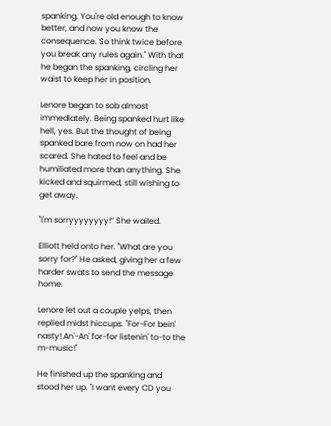spanking. You're old enough to know better, and now you know the consequence. So think twice before you break any rules again." With that he began the spanking, circling her waist to keep her in position.

Lenore began to sob almost immediately. Being spanked hurt like hell, yes. But the thought of being spanked bare from now on had her scared. She hated to feel and be humiliated more than anything. She kicked and squirmed, still wishing to get away.

"I'm sorryyyyyyyy!” She wailed.

Elliott held onto her. "What are you sorry for?" He asked, giving her a few harder swats to send the message home.

Lenore let out a couple yelps, then replied midst hiccups. "For-For bein' nasty! An'-An' for-for listenin' to-to the m-music!"

He finished up the spanking and stood her up. "I want every CD you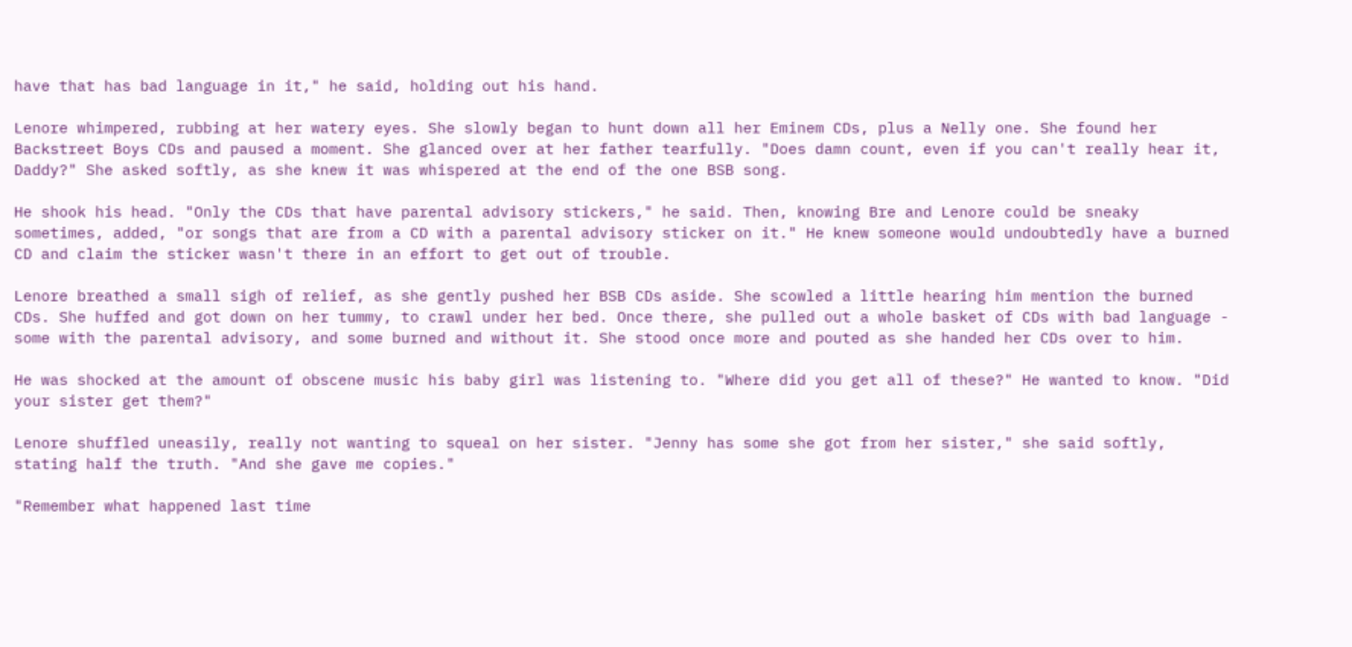have that has bad language in it," he said, holding out his hand.

Lenore whimpered, rubbing at her watery eyes. She slowly began to hunt down all her Eminem CDs, plus a Nelly one. She found her Backstreet Boys CDs and paused a moment. She glanced over at her father tearfully. "Does damn count, even if you can't really hear it, Daddy?" She asked softly, as she knew it was whispered at the end of the one BSB song.

He shook his head. "Only the CDs that have parental advisory stickers," he said. Then, knowing Bre and Lenore could be sneaky sometimes, added, "or songs that are from a CD with a parental advisory sticker on it." He knew someone would undoubtedly have a burned CD and claim the sticker wasn't there in an effort to get out of trouble.

Lenore breathed a small sigh of relief, as she gently pushed her BSB CDs aside. She scowled a little hearing him mention the burned CDs. She huffed and got down on her tummy, to crawl under her bed. Once there, she pulled out a whole basket of CDs with bad language - some with the parental advisory, and some burned and without it. She stood once more and pouted as she handed her CDs over to him.

He was shocked at the amount of obscene music his baby girl was listening to. "Where did you get all of these?" He wanted to know. "Did your sister get them?"

Lenore shuffled uneasily, really not wanting to squeal on her sister. "Jenny has some she got from her sister," she said softly, stating half the truth. "And she gave me copies."

"Remember what happened last time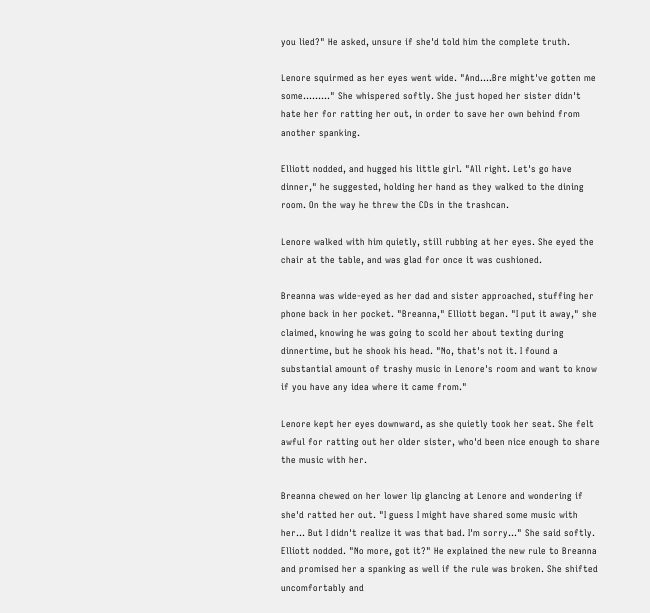you lied?" He asked, unsure if she'd told him the complete truth.

Lenore squirmed as her eyes went wide. "And....Bre might've gotten me some........." She whispered softly. She just hoped her sister didn't hate her for ratting her out, in order to save her own behind from another spanking.

Elliott nodded, and hugged his little girl. "All right. Let's go have dinner," he suggested, holding her hand as they walked to the dining room. On the way he threw the CDs in the trashcan.

Lenore walked with him quietly, still rubbing at her eyes. She eyed the chair at the table, and was glad for once it was cushioned.

Breanna was wide-eyed as her dad and sister approached, stuffing her phone back in her pocket. "Breanna," Elliott began. "I put it away," she claimed, knowing he was going to scold her about texting during dinnertime, but he shook his head. "No, that's not it. I found a substantial amount of trashy music in Lenore's room and want to know if you have any idea where it came from."

Lenore kept her eyes downward, as she quietly took her seat. She felt awful for ratting out her older sister, who'd been nice enough to share the music with her.

Breanna chewed on her lower lip glancing at Lenore and wondering if she'd ratted her out. "I guess I might have shared some music with her... But I didn't realize it was that bad. I'm sorry..." She said softly. Elliott nodded. "No more, got it?" He explained the new rule to Breanna and promised her a spanking as well if the rule was broken. She shifted uncomfortably and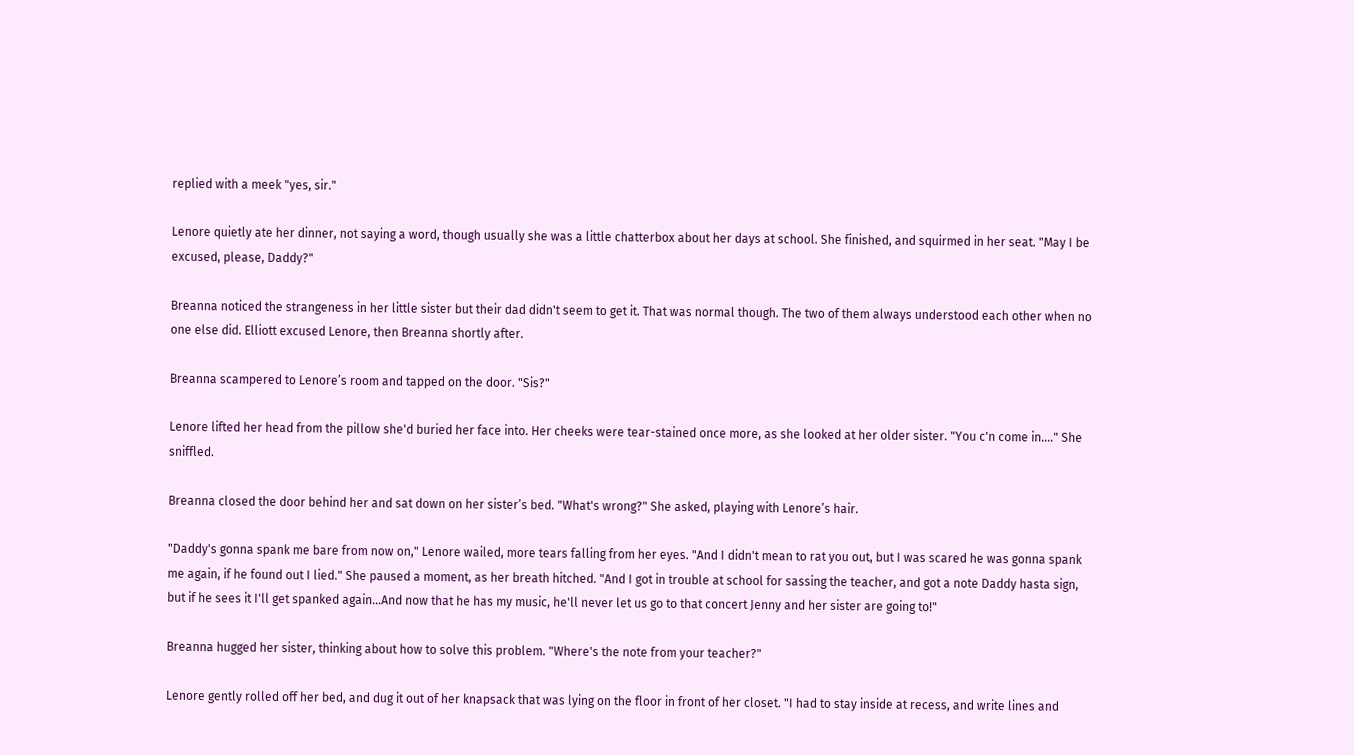replied with a meek "yes, sir."

Lenore quietly ate her dinner, not saying a word, though usually she was a little chatterbox about her days at school. She finished, and squirmed in her seat. "May I be excused, please, Daddy?"

Breanna noticed the strangeness in her little sister but their dad didn't seem to get it. That was normal though. The two of them always understood each other when no one else did. Elliott excused Lenore, then Breanna shortly after.

Breanna scampered to Lenore’s room and tapped on the door. "Sis?"

Lenore lifted her head from the pillow she'd buried her face into. Her cheeks were tear-stained once more, as she looked at her older sister. "You c'n come in...." She sniffled.

Breanna closed the door behind her and sat down on her sister’s bed. "What's wrong?" She asked, playing with Lenore’s hair.

"Daddy's gonna spank me bare from now on," Lenore wailed, more tears falling from her eyes. "And I didn't mean to rat you out, but I was scared he was gonna spank me again, if he found out I lied." She paused a moment, as her breath hitched. "And I got in trouble at school for sassing the teacher, and got a note Daddy hasta sign, but if he sees it I'll get spanked again...And now that he has my music, he'll never let us go to that concert Jenny and her sister are going to!"

Breanna hugged her sister, thinking about how to solve this problem. "Where's the note from your teacher?"

Lenore gently rolled off her bed, and dug it out of her knapsack that was lying on the floor in front of her closet. "I had to stay inside at recess, and write lines and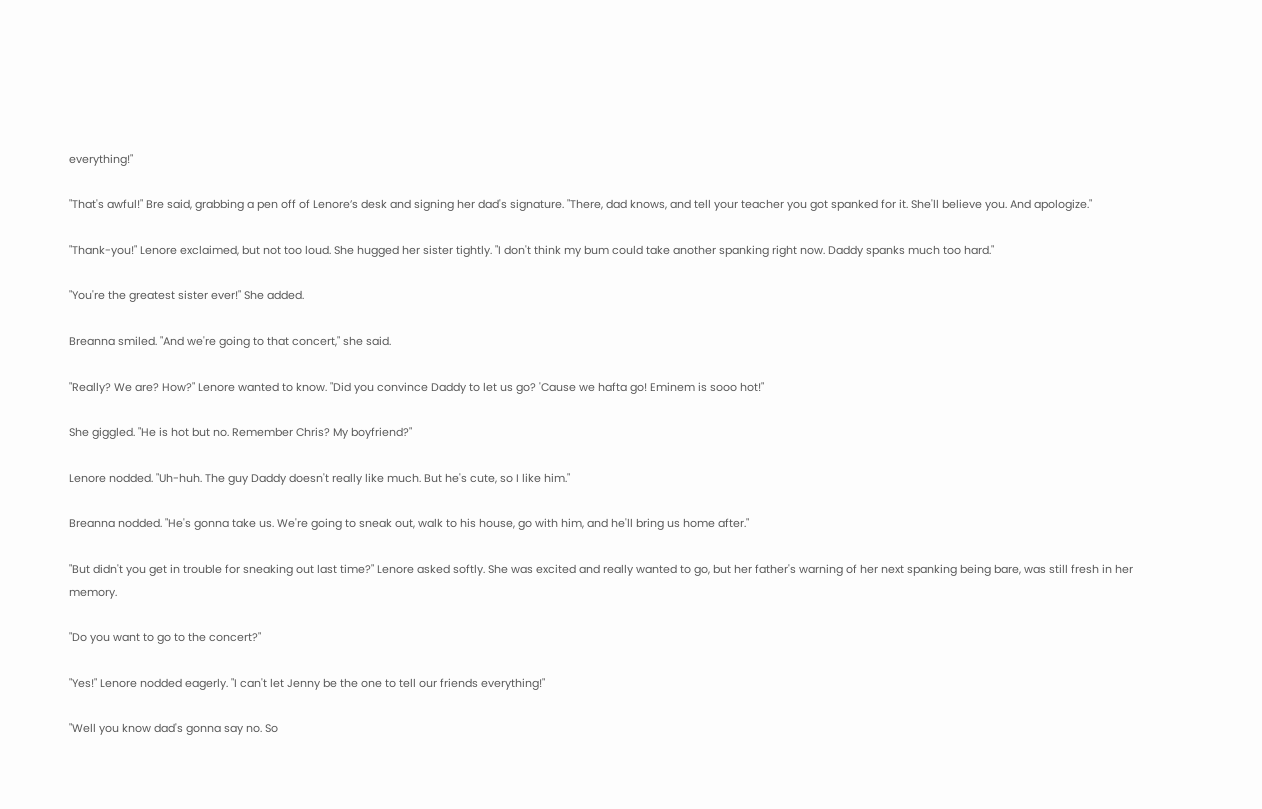everything!"

"That's awful!" Bre said, grabbing a pen off of Lenore’s desk and signing her dad's signature. "There, dad knows, and tell your teacher you got spanked for it. She'll believe you. And apologize."

"Thank-you!" Lenore exclaimed, but not too loud. She hugged her sister tightly. "I don't think my bum could take another spanking right now. Daddy spanks much too hard."

"You're the greatest sister ever!" She added.

Breanna smiled. "And we're going to that concert," she said.

"Really? We are? How?" Lenore wanted to know. "Did you convince Daddy to let us go? 'Cause we hafta go! Eminem is sooo hot!"

She giggled. "He is hot but no. Remember Chris? My boyfriend?"

Lenore nodded. "Uh-huh. The guy Daddy doesn't really like much. But he's cute, so I like him."

Breanna nodded. "He's gonna take us. We're going to sneak out, walk to his house, go with him, and he'll bring us home after."

"But didn't you get in trouble for sneaking out last time?" Lenore asked softly. She was excited and really wanted to go, but her father's warning of her next spanking being bare, was still fresh in her memory.

"Do you want to go to the concert?"

"Yes!" Lenore nodded eagerly. "I can't let Jenny be the one to tell our friends everything!"

"Well you know dad's gonna say no. So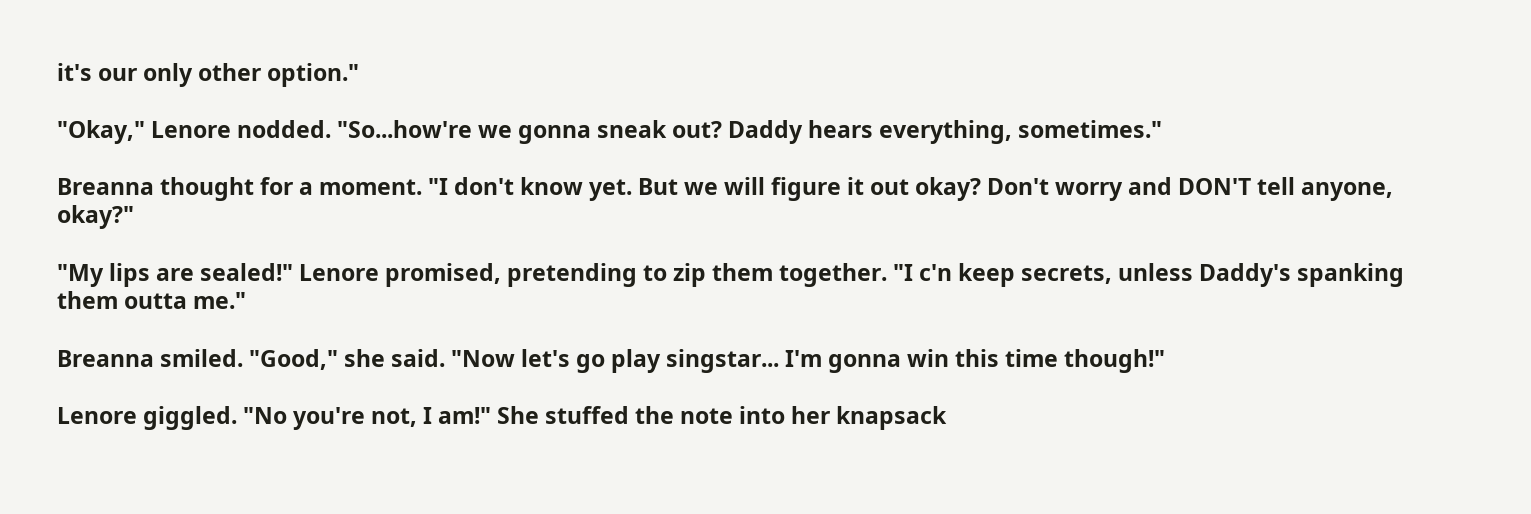it's our only other option."

"Okay," Lenore nodded. "So...how're we gonna sneak out? Daddy hears everything, sometimes."

Breanna thought for a moment. "I don't know yet. But we will figure it out okay? Don't worry and DON'T tell anyone, okay?"

"My lips are sealed!" Lenore promised, pretending to zip them together. "I c'n keep secrets, unless Daddy's spanking them outta me."

Breanna smiled. "Good," she said. "Now let's go play singstar... I'm gonna win this time though!"

Lenore giggled. "No you're not, I am!" She stuffed the note into her knapsack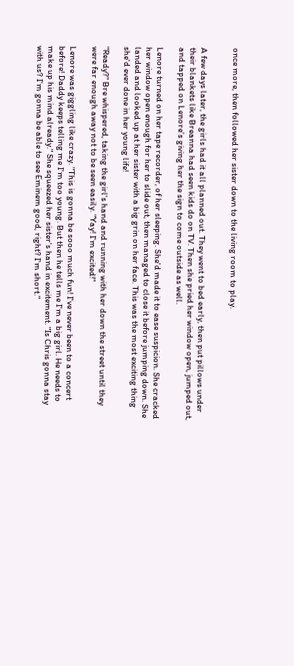once more, then followed her sister down to the living room to play.


A few days later, the girls had it all planned out. They went to bed early, then put pillows under their blankets like Breanna had seen kids do on TV. Then she pried her window open, jumped out, and tapped on Lenore’s giving her the sign to come outside as well.

Lenore turned on her tape recorder, of her sleeping. She'd made it to ease suspicion. She cracked her window open enough for her to slide out, then managed to close it before jumping down. She landed and looked up at her sister with a big grin on her face. This was the most exciting thing she'd ever done in her young life!

"Ready?" Bre whispered, taking the girl's hand and running with her down the street until they were far enough away not to be seen easily. "Yay! I'm excited!"

Lenore was giggling like crazy. "This is gonna be sooo much fun! I've never been to a concert before! Daddy keeps telling me I'm too young. But then he tells me I'm a big girl. He needs to make up his mind already." She squeezed her sister's hand in excitement. "Is Chris gonna stay with us? I'm gonna be able to see Eminem good, right? I'm short."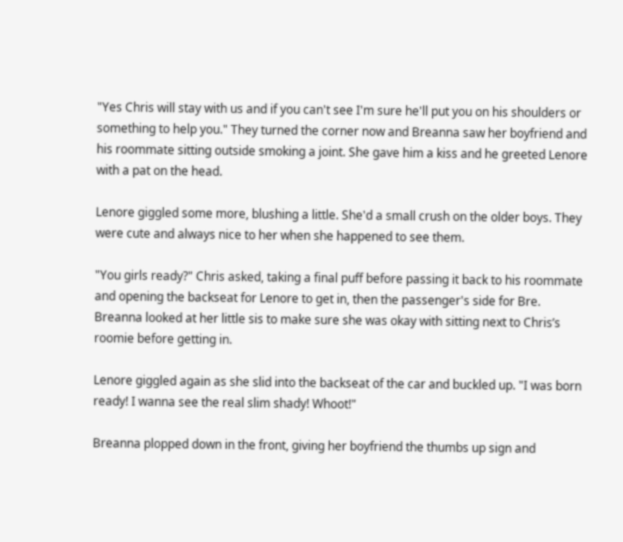"Yes Chris will stay with us and if you can't see I'm sure he'll put you on his shoulders or something to help you." They turned the corner now and Breanna saw her boyfriend and his roommate sitting outside smoking a joint. She gave him a kiss and he greeted Lenore with a pat on the head.

Lenore giggled some more, blushing a little. She'd a small crush on the older boys. They were cute and always nice to her when she happened to see them.

"You girls ready?" Chris asked, taking a final puff before passing it back to his roommate and opening the backseat for Lenore to get in, then the passenger's side for Bre. Breanna looked at her little sis to make sure she was okay with sitting next to Chris’s roomie before getting in.

Lenore giggled again as she slid into the backseat of the car and buckled up. "I was born ready! I wanna see the real slim shady! Whoot!"

Breanna plopped down in the front, giving her boyfriend the thumbs up sign and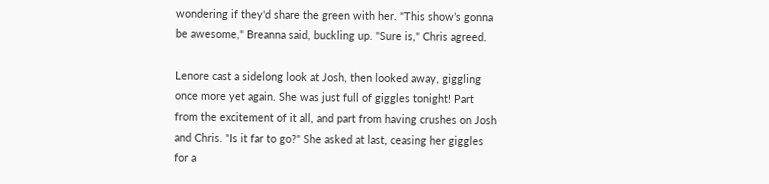wondering if they'd share the green with her. "This show’s gonna be awesome," Breanna said, buckling up. "Sure is," Chris agreed.

Lenore cast a sidelong look at Josh, then looked away, giggling once more yet again. She was just full of giggles tonight! Part from the excitement of it all, and part from having crushes on Josh and Chris. "Is it far to go?" She asked at last, ceasing her giggles for a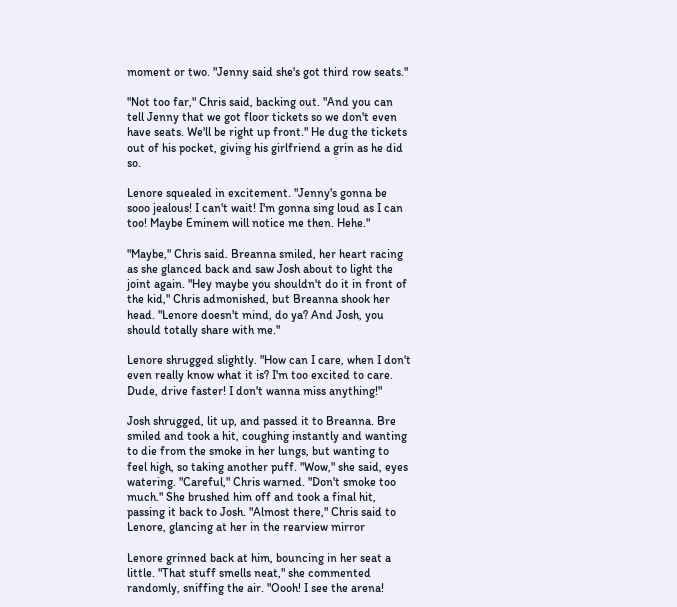moment or two. "Jenny said she's got third row seats."

"Not too far," Chris said, backing out. "And you can tell Jenny that we got floor tickets so we don't even have seats. We'll be right up front." He dug the tickets out of his pocket, giving his girlfriend a grin as he did so.

Lenore squealed in excitement. "Jenny's gonna be sooo jealous! I can't wait! I'm gonna sing loud as I can too! Maybe Eminem will notice me then. Hehe."

"Maybe," Chris said. Breanna smiled, her heart racing as she glanced back and saw Josh about to light the joint again. "Hey maybe you shouldn't do it in front of the kid," Chris admonished, but Breanna shook her head. "Lenore doesn't mind, do ya? And Josh, you should totally share with me."

Lenore shrugged slightly. "How can I care, when I don't even really know what it is? I'm too excited to care. Dude, drive faster! I don't wanna miss anything!"

Josh shrugged, lit up, and passed it to Breanna. Bre smiled and took a hit, coughing instantly and wanting to die from the smoke in her lungs, but wanting to feel high, so taking another puff. "Wow," she said, eyes watering. "Careful," Chris warned. "Don't smoke too much." She brushed him off and took a final hit, passing it back to Josh. "Almost there," Chris said to Lenore, glancing at her in the rearview mirror

Lenore grinned back at him, bouncing in her seat a little. "That stuff smells neat," she commented randomly, sniffing the air. "Oooh! I see the arena!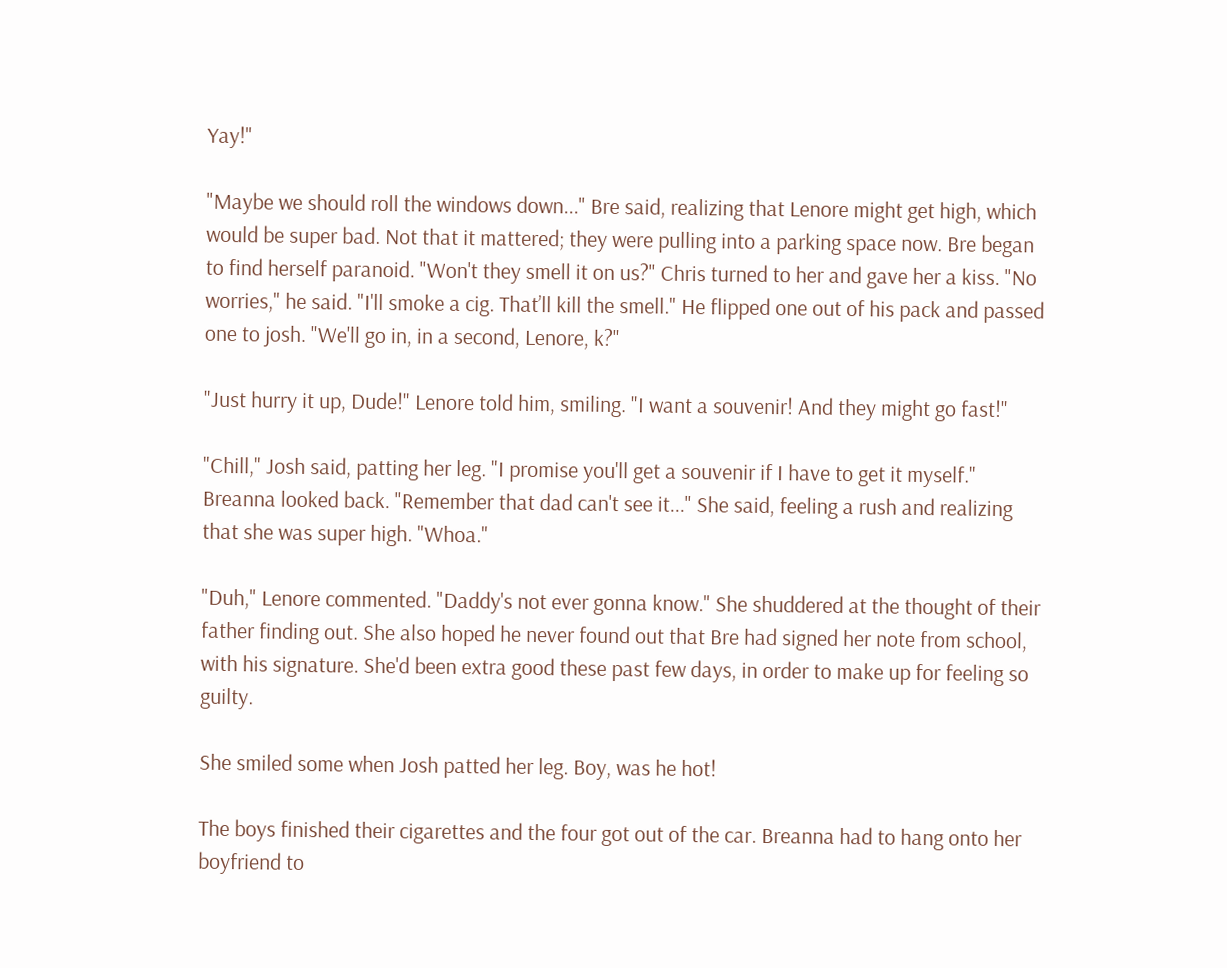Yay!"

"Maybe we should roll the windows down..." Bre said, realizing that Lenore might get high, which would be super bad. Not that it mattered; they were pulling into a parking space now. Bre began to find herself paranoid. "Won't they smell it on us?" Chris turned to her and gave her a kiss. "No worries," he said. "I'll smoke a cig. That’ll kill the smell." He flipped one out of his pack and passed one to josh. "We'll go in, in a second, Lenore, k?"

"Just hurry it up, Dude!" Lenore told him, smiling. "I want a souvenir! And they might go fast!"

"Chill," Josh said, patting her leg. "I promise you'll get a souvenir if I have to get it myself." Breanna looked back. "Remember that dad can't see it..." She said, feeling a rush and realizing that she was super high. "Whoa."

"Duh," Lenore commented. "Daddy's not ever gonna know." She shuddered at the thought of their father finding out. She also hoped he never found out that Bre had signed her note from school, with his signature. She'd been extra good these past few days, in order to make up for feeling so guilty.

She smiled some when Josh patted her leg. Boy, was he hot!

The boys finished their cigarettes and the four got out of the car. Breanna had to hang onto her boyfriend to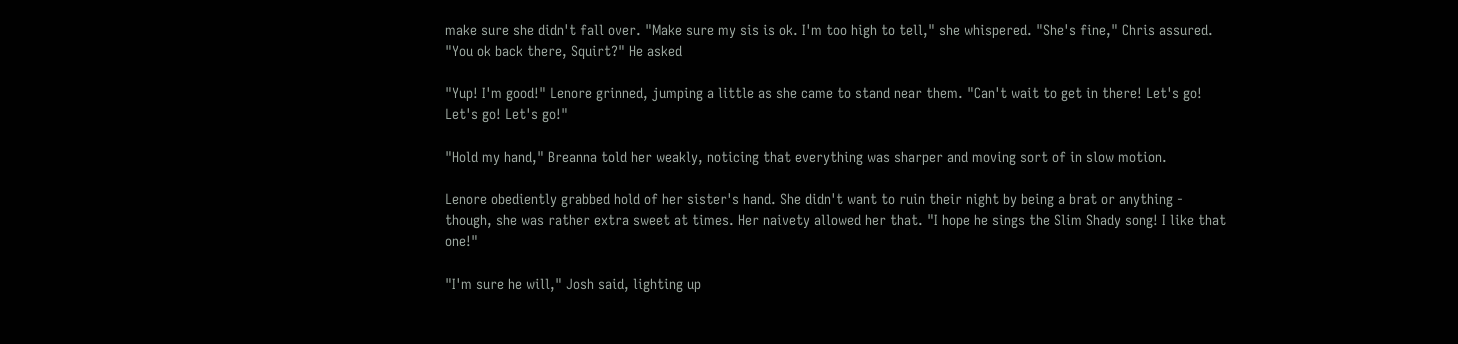make sure she didn't fall over. "Make sure my sis is ok. I'm too high to tell," she whispered. "She's fine," Chris assured. "You ok back there, Squirt?" He asked

"Yup! I'm good!" Lenore grinned, jumping a little as she came to stand near them. "Can't wait to get in there! Let's go! Let's go! Let's go!"

"Hold my hand," Breanna told her weakly, noticing that everything was sharper and moving sort of in slow motion.

Lenore obediently grabbed hold of her sister's hand. She didn't want to ruin their night by being a brat or anything - though, she was rather extra sweet at times. Her naivety allowed her that. "I hope he sings the Slim Shady song! I like that one!"

"I'm sure he will," Josh said, lighting up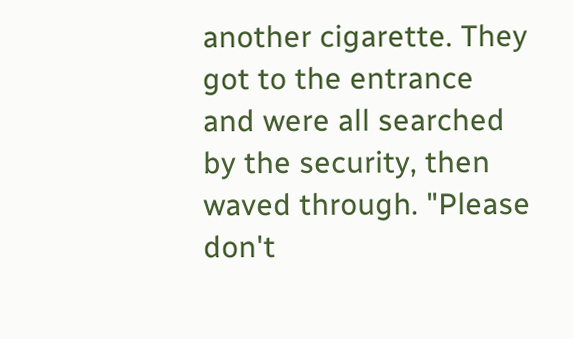another cigarette. They got to the entrance and were all searched by the security, then waved through. "Please don't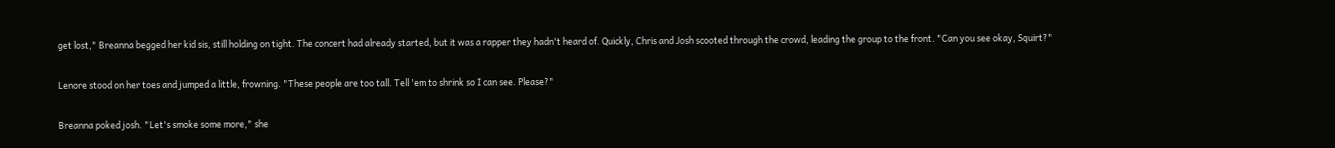get lost," Breanna begged her kid sis, still holding on tight. The concert had already started, but it was a rapper they hadn't heard of. Quickly, Chris and Josh scooted through the crowd, leading the group to the front. "Can you see okay, Squirt?"

Lenore stood on her toes and jumped a little, frowning. "These people are too tall. Tell 'em to shrink so I can see. Please?"

Breanna poked josh. "Let's smoke some more," she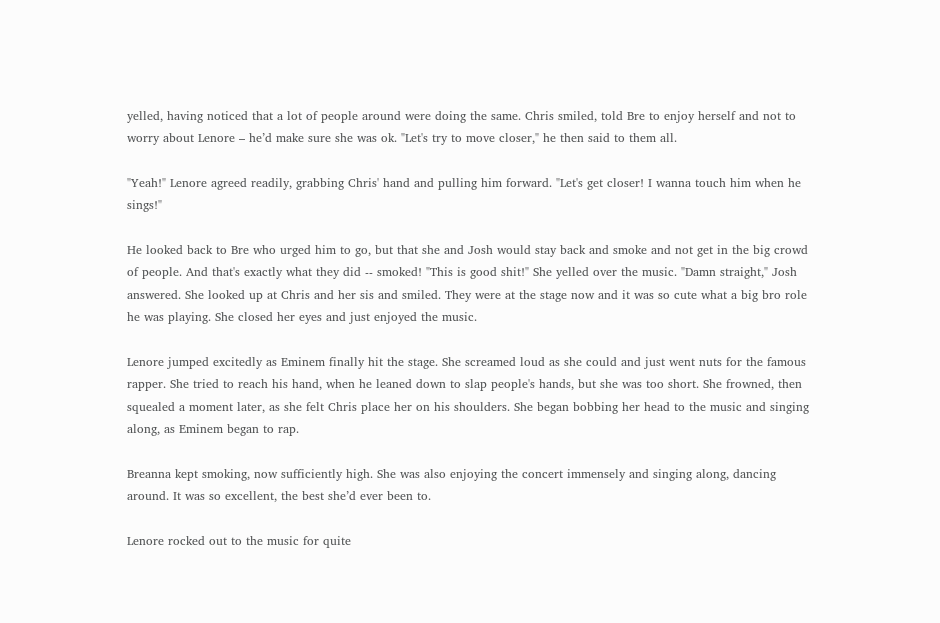yelled, having noticed that a lot of people around were doing the same. Chris smiled, told Bre to enjoy herself and not to worry about Lenore – he’d make sure she was ok. "Let's try to move closer," he then said to them all.

"Yeah!" Lenore agreed readily, grabbing Chris' hand and pulling him forward. "Let's get closer! I wanna touch him when he sings!"

He looked back to Bre who urged him to go, but that she and Josh would stay back and smoke and not get in the big crowd of people. And that's exactly what they did -- smoked! "This is good shit!" She yelled over the music. "Damn straight," Josh answered. She looked up at Chris and her sis and smiled. They were at the stage now and it was so cute what a big bro role he was playing. She closed her eyes and just enjoyed the music.

Lenore jumped excitedly as Eminem finally hit the stage. She screamed loud as she could and just went nuts for the famous rapper. She tried to reach his hand, when he leaned down to slap people's hands, but she was too short. She frowned, then squealed a moment later, as she felt Chris place her on his shoulders. She began bobbing her head to the music and singing along, as Eminem began to rap.

Breanna kept smoking, now sufficiently high. She was also enjoying the concert immensely and singing along, dancing around. It was so excellent, the best she’d ever been to.

Lenore rocked out to the music for quite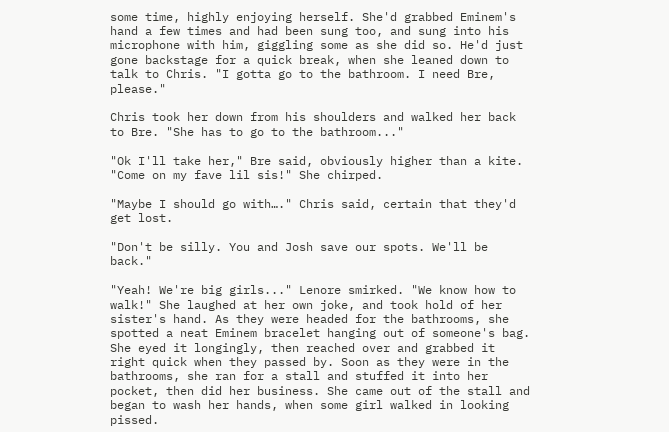some time, highly enjoying herself. She'd grabbed Eminem's hand a few times and had been sung too, and sung into his microphone with him, giggling some as she did so. He'd just gone backstage for a quick break, when she leaned down to talk to Chris. "I gotta go to the bathroom. I need Bre, please."

Chris took her down from his shoulders and walked her back to Bre. "She has to go to the bathroom..."

"Ok I'll take her," Bre said, obviously higher than a kite. "Come on my fave lil sis!" She chirped.

"Maybe I should go with…." Chris said, certain that they'd get lost.

"Don't be silly. You and Josh save our spots. We'll be back."

"Yeah! We're big girls..." Lenore smirked. "We know how to walk!" She laughed at her own joke, and took hold of her sister's hand. As they were headed for the bathrooms, she spotted a neat Eminem bracelet hanging out of someone's bag. She eyed it longingly, then reached over and grabbed it right quick when they passed by. Soon as they were in the bathrooms, she ran for a stall and stuffed it into her pocket, then did her business. She came out of the stall and began to wash her hands, when some girl walked in looking pissed.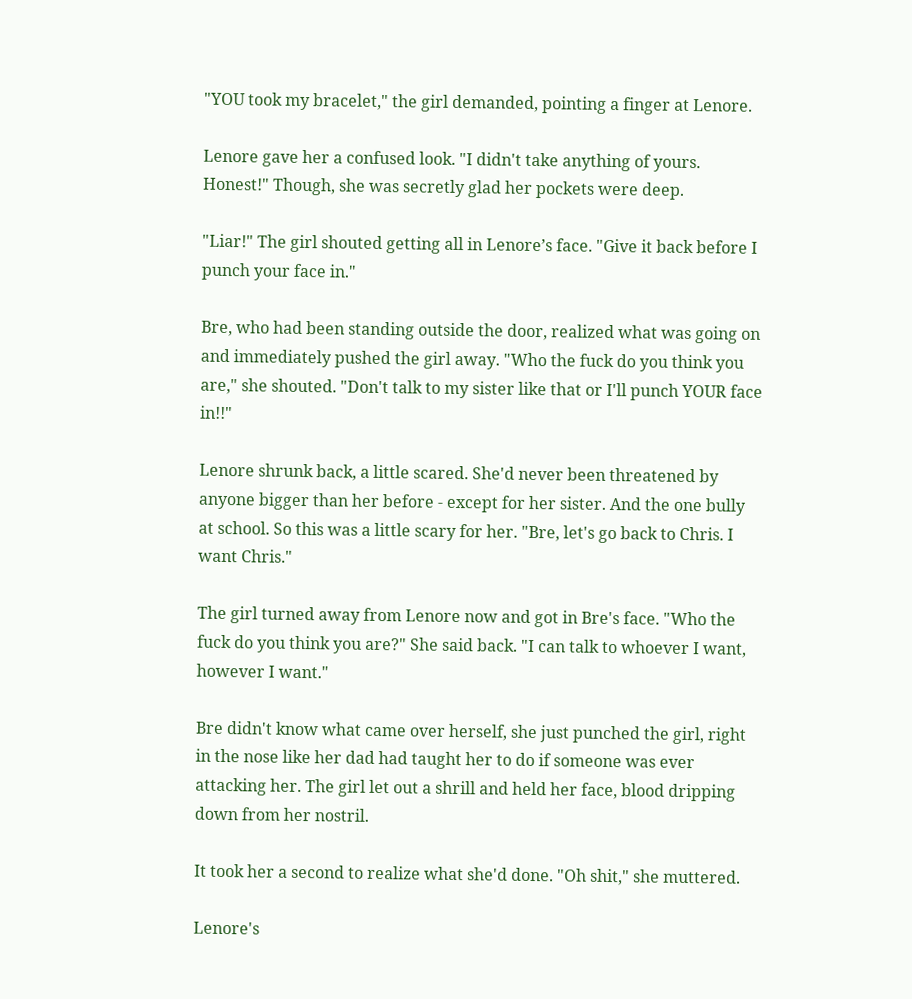"YOU took my bracelet," the girl demanded, pointing a finger at Lenore.

Lenore gave her a confused look. "I didn't take anything of yours. Honest!" Though, she was secretly glad her pockets were deep.

"Liar!" The girl shouted getting all in Lenore’s face. "Give it back before I punch your face in."

Bre, who had been standing outside the door, realized what was going on and immediately pushed the girl away. "Who the fuck do you think you are," she shouted. "Don't talk to my sister like that or I'll punch YOUR face in!!"

Lenore shrunk back, a little scared. She'd never been threatened by anyone bigger than her before - except for her sister. And the one bully at school. So this was a little scary for her. "Bre, let's go back to Chris. I want Chris."

The girl turned away from Lenore now and got in Bre's face. "Who the fuck do you think you are?" She said back. "I can talk to whoever I want, however I want."

Bre didn't know what came over herself, she just punched the girl, right in the nose like her dad had taught her to do if someone was ever attacking her. The girl let out a shrill and held her face, blood dripping down from her nostril.

It took her a second to realize what she'd done. "Oh shit," she muttered.

Lenore's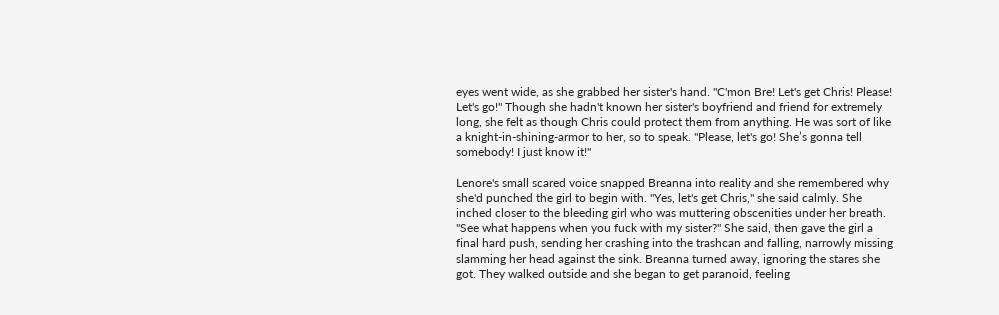eyes went wide, as she grabbed her sister's hand. "C'mon Bre! Let's get Chris! Please! Let's go!" Though she hadn't known her sister's boyfriend and friend for extremely long, she felt as though Chris could protect them from anything. He was sort of like a knight-in-shining-armor to her, so to speak. "Please, let's go! She’s gonna tell somebody! I just know it!"

Lenore's small scared voice snapped Breanna into reality and she remembered why she'd punched the girl to begin with. "Yes, let's get Chris," she said calmly. She inched closer to the bleeding girl who was muttering obscenities under her breath. "See what happens when you fuck with my sister?" She said, then gave the girl a final hard push, sending her crashing into the trashcan and falling, narrowly missing slamming her head against the sink. Breanna turned away, ignoring the stares she got. They walked outside and she began to get paranoid, feeling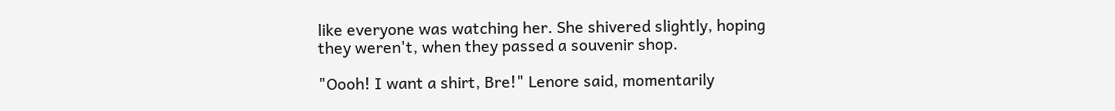like everyone was watching her. She shivered slightly, hoping they weren't, when they passed a souvenir shop.

"Oooh! I want a shirt, Bre!" Lenore said, momentarily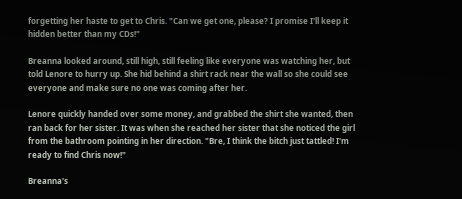forgetting her haste to get to Chris. "Can we get one, please? I promise I'll keep it hidden better than my CDs!"

Breanna looked around, still high, still feeling like everyone was watching her, but told Lenore to hurry up. She hid behind a shirt rack near the wall so she could see everyone and make sure no one was coming after her.

Lenore quickly handed over some money, and grabbed the shirt she wanted, then ran back for her sister. It was when she reached her sister that she noticed the girl from the bathroom pointing in her direction. "Bre, I think the bitch just tattled! I'm ready to find Chris now!"

Breanna's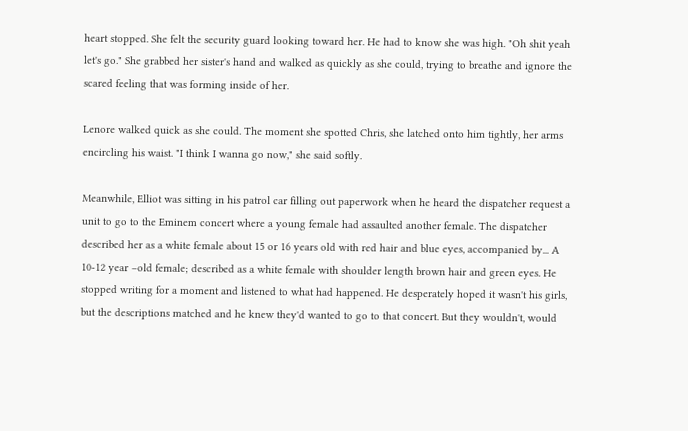heart stopped. She felt the security guard looking toward her. He had to know she was high. "Oh shit yeah let's go." She grabbed her sister's hand and walked as quickly as she could, trying to breathe and ignore the scared feeling that was forming inside of her.

Lenore walked quick as she could. The moment she spotted Chris, she latched onto him tightly, her arms encircling his waist. "I think I wanna go now," she said softly.

Meanwhile, Elliot was sitting in his patrol car filling out paperwork when he heard the dispatcher request a unit to go to the Eminem concert where a young female had assaulted another female. The dispatcher described her as a white female about 15 or 16 years old with red hair and blue eyes, accompanied by... A 10-12 year –old female; described as a white female with shoulder length brown hair and green eyes. He stopped writing for a moment and listened to what had happened. He desperately hoped it wasn't his girls, but the descriptions matched and he knew they'd wanted to go to that concert. But they wouldn't, would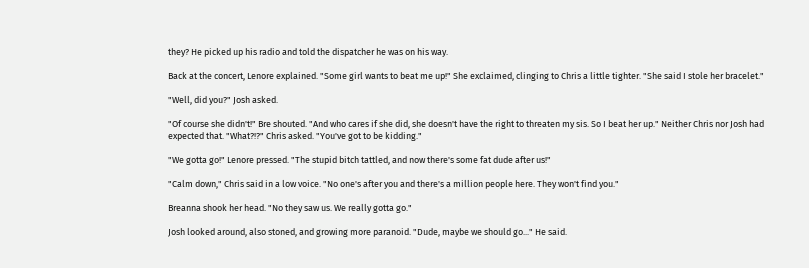they? He picked up his radio and told the dispatcher he was on his way.

Back at the concert, Lenore explained. "Some girl wants to beat me up!" She exclaimed, clinging to Chris a little tighter. "She said I stole her bracelet."

"Well, did you?" Josh asked.

"Of course she didn't!" Bre shouted. "And who cares if she did, she doesn't have the right to threaten my sis. So I beat her up." Neither Chris nor Josh had expected that. "What?!?" Chris asked. "You've got to be kidding."

"We gotta go!" Lenore pressed. "The stupid bitch tattled, and now there's some fat dude after us!"

"Calm down," Chris said in a low voice. "No one's after you and there's a million people here. They won't find you."

Breanna shook her head. "No they saw us. We really gotta go."

Josh looked around, also stoned, and growing more paranoid. "Dude, maybe we should go..." He said.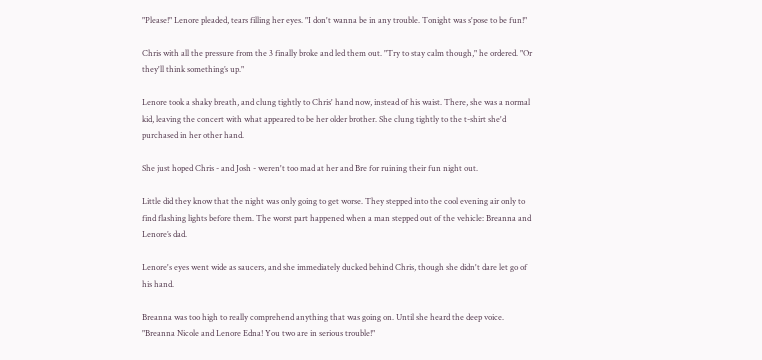"Please!" Lenore pleaded, tears filling her eyes. "I don't wanna be in any trouble. Tonight was s'pose to be fun!"

Chris with all the pressure from the 3 finally broke and led them out. "Try to stay calm though," he ordered. "Or they'll think something’s up."

Lenore took a shaky breath, and clung tightly to Chris' hand now, instead of his waist. There, she was a normal kid, leaving the concert with what appeared to be her older brother. She clung tightly to the t-shirt she'd purchased in her other hand.

She just hoped Chris - and Josh - weren't too mad at her and Bre for ruining their fun night out.

Little did they know that the night was only going to get worse. They stepped into the cool evening air only to find flashing lights before them. The worst part happened when a man stepped out of the vehicle: Breanna and Lenore’s dad.

Lenore's eyes went wide as saucers, and she immediately ducked behind Chris, though she didn't dare let go of his hand.

Breanna was too high to really comprehend anything that was going on. Until she heard the deep voice. "Breanna Nicole and Lenore Edna! You two are in serious trouble!"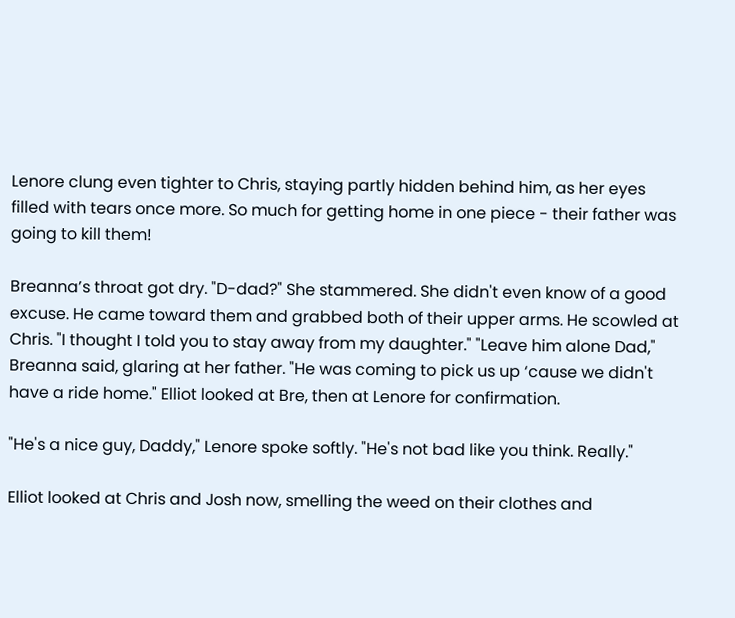Lenore clung even tighter to Chris, staying partly hidden behind him, as her eyes filled with tears once more. So much for getting home in one piece - their father was going to kill them!

Breanna’s throat got dry. "D-dad?" She stammered. She didn't even know of a good excuse. He came toward them and grabbed both of their upper arms. He scowled at Chris. "I thought I told you to stay away from my daughter." "Leave him alone Dad," Breanna said, glaring at her father. "He was coming to pick us up ‘cause we didn't have a ride home." Elliot looked at Bre, then at Lenore for confirmation.

"He's a nice guy, Daddy," Lenore spoke softly. "He's not bad like you think. Really."

Elliot looked at Chris and Josh now, smelling the weed on their clothes and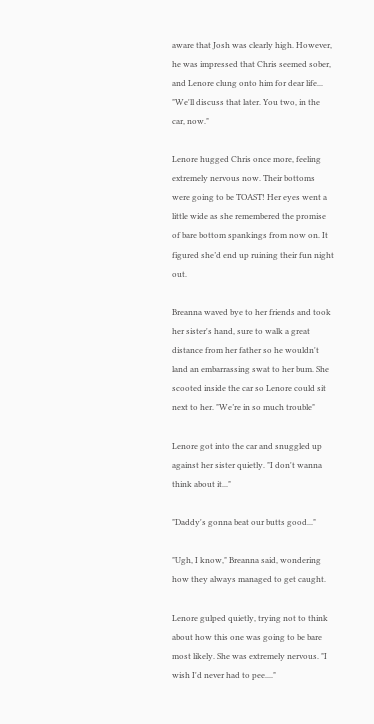aware that Josh was clearly high. However, he was impressed that Chris seemed sober, and Lenore clung onto him for dear life... "We'll discuss that later. You two, in the car, now."

Lenore hugged Chris once more, feeling extremely nervous now. Their bottoms were going to be TOAST! Her eyes went a little wide as she remembered the promise of bare bottom spankings from now on. It figured she’d end up ruining their fun night out.

Breanna waved bye to her friends and took her sister's hand, sure to walk a great distance from her father so he wouldn't land an embarrassing swat to her bum. She scooted inside the car so Lenore could sit next to her. "We’re in so much trouble"

Lenore got into the car and snuggled up against her sister quietly. "I don't wanna think about it..."

"Daddy's gonna beat our butts good..."

"Ugh, I know," Breanna said, wondering how they always managed to get caught.

Lenore gulped quietly, trying not to think about how this one was going to be bare most likely. She was extremely nervous. "I wish I'd never had to pee...."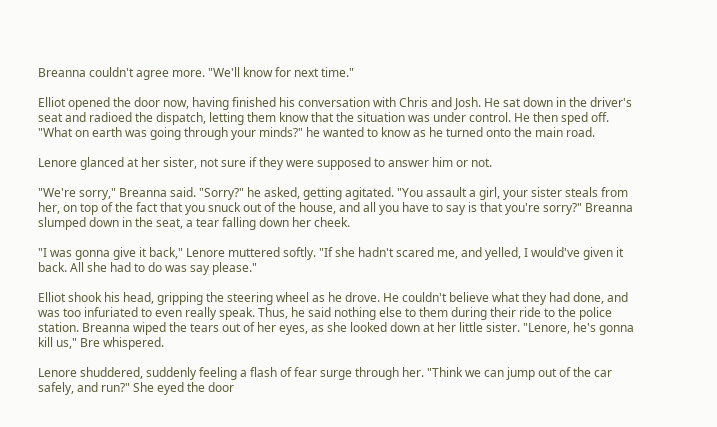Breanna couldn't agree more. "We'll know for next time."

Elliot opened the door now, having finished his conversation with Chris and Josh. He sat down in the driver's seat and radioed the dispatch, letting them know that the situation was under control. He then sped off. "What on earth was going through your minds?" he wanted to know as he turned onto the main road.

Lenore glanced at her sister, not sure if they were supposed to answer him or not.

"We're sorry," Breanna said. "Sorry?" he asked, getting agitated. "You assault a girl, your sister steals from her, on top of the fact that you snuck out of the house, and all you have to say is that you're sorry?" Breanna slumped down in the seat, a tear falling down her cheek.

"I was gonna give it back," Lenore muttered softly. "If she hadn't scared me, and yelled, I would've given it back. All she had to do was say please."

Elliot shook his head, gripping the steering wheel as he drove. He couldn't believe what they had done, and was too infuriated to even really speak. Thus, he said nothing else to them during their ride to the police station. Breanna wiped the tears out of her eyes, as she looked down at her little sister. "Lenore, he's gonna kill us," Bre whispered.

Lenore shuddered, suddenly feeling a flash of fear surge through her. "Think we can jump out of the car safely, and run?" She eyed the door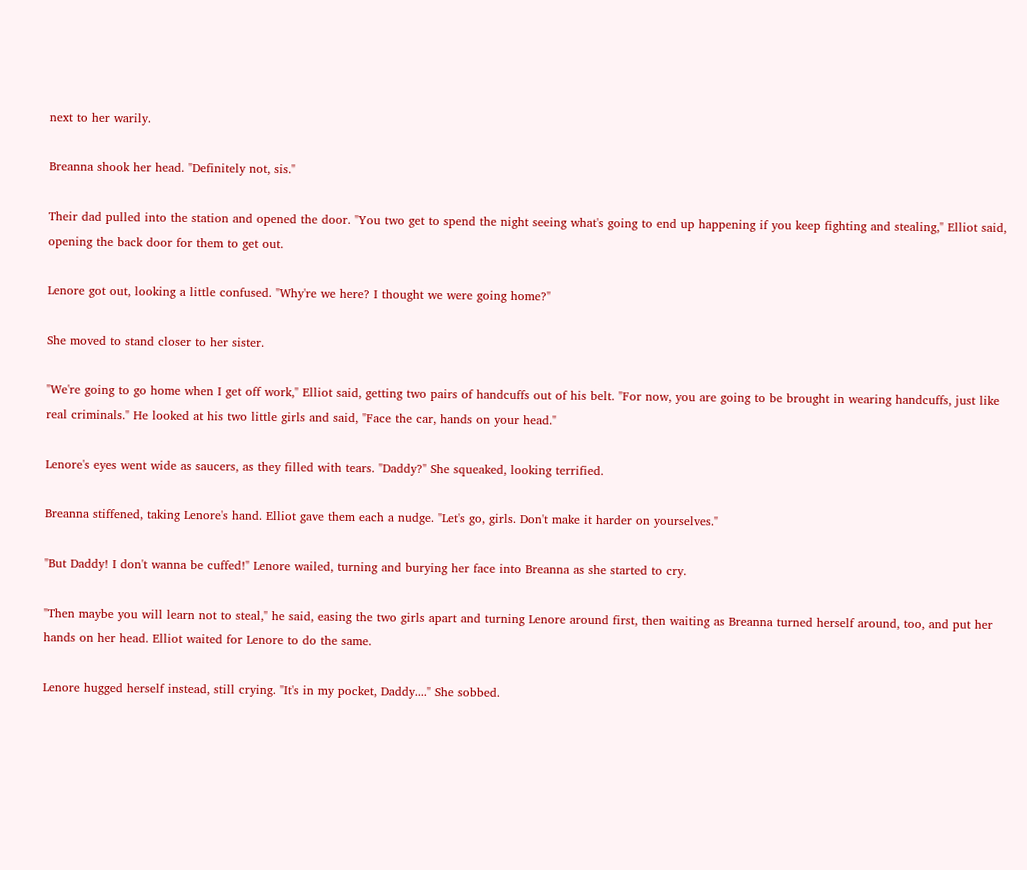next to her warily.

Breanna shook her head. "Definitely not, sis."

Their dad pulled into the station and opened the door. "You two get to spend the night seeing what's going to end up happening if you keep fighting and stealing," Elliot said, opening the back door for them to get out.

Lenore got out, looking a little confused. "Why're we here? I thought we were going home?"

She moved to stand closer to her sister.

"We're going to go home when I get off work," Elliot said, getting two pairs of handcuffs out of his belt. "For now, you are going to be brought in wearing handcuffs, just like real criminals." He looked at his two little girls and said, "Face the car, hands on your head."

Lenore's eyes went wide as saucers, as they filled with tears. "Daddy?" She squeaked, looking terrified.

Breanna stiffened, taking Lenore's hand. Elliot gave them each a nudge. "Let's go, girls. Don't make it harder on yourselves."

"But Daddy! I don't wanna be cuffed!" Lenore wailed, turning and burying her face into Breanna as she started to cry.

"Then maybe you will learn not to steal," he said, easing the two girls apart and turning Lenore around first, then waiting as Breanna turned herself around, too, and put her hands on her head. Elliot waited for Lenore to do the same.

Lenore hugged herself instead, still crying. "It's in my pocket, Daddy...." She sobbed.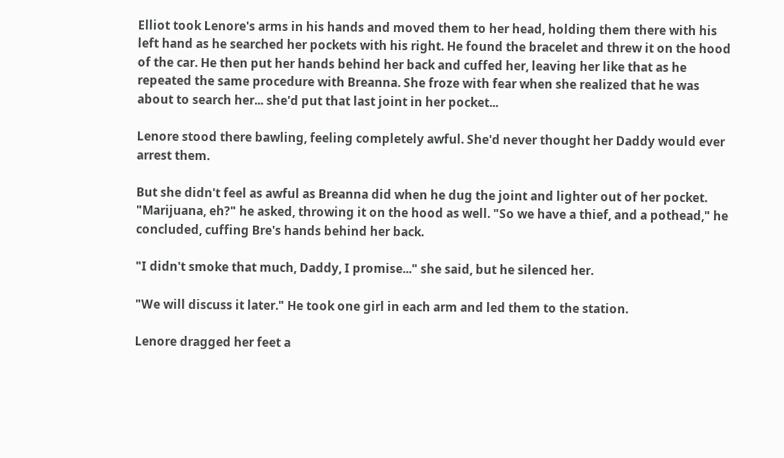Elliot took Lenore's arms in his hands and moved them to her head, holding them there with his left hand as he searched her pockets with his right. He found the bracelet and threw it on the hood of the car. He then put her hands behind her back and cuffed her, leaving her like that as he repeated the same procedure with Breanna. She froze with fear when she realized that he was about to search her... she'd put that last joint in her pocket...

Lenore stood there bawling, feeling completely awful. She'd never thought her Daddy would ever arrest them.

But she didn't feel as awful as Breanna did when he dug the joint and lighter out of her pocket. "Marijuana, eh?" he asked, throwing it on the hood as well. "So we have a thief, and a pothead," he concluded, cuffing Bre's hands behind her back.

"I didn't smoke that much, Daddy, I promise..." she said, but he silenced her.

"We will discuss it later." He took one girl in each arm and led them to the station.

Lenore dragged her feet a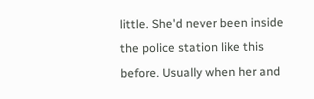little. She'd never been inside the police station like this before. Usually when her and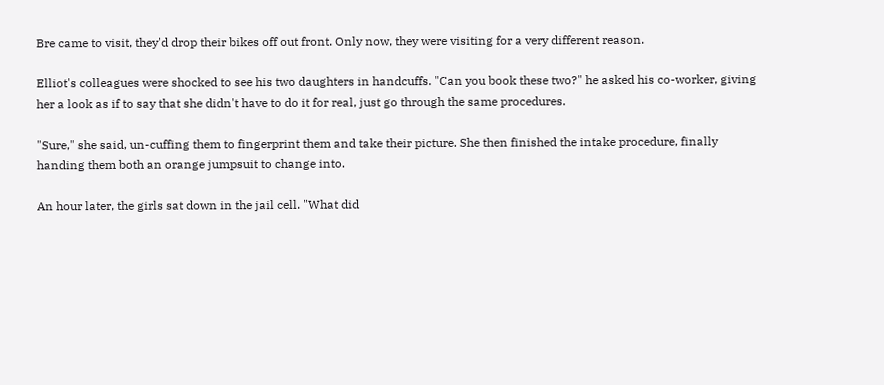Bre came to visit, they'd drop their bikes off out front. Only now, they were visiting for a very different reason.

Elliot's colleagues were shocked to see his two daughters in handcuffs. "Can you book these two?" he asked his co-worker, giving her a look as if to say that she didn't have to do it for real, just go through the same procedures.

"Sure," she said, un-cuffing them to fingerprint them and take their picture. She then finished the intake procedure, finally handing them both an orange jumpsuit to change into.

An hour later, the girls sat down in the jail cell. "What did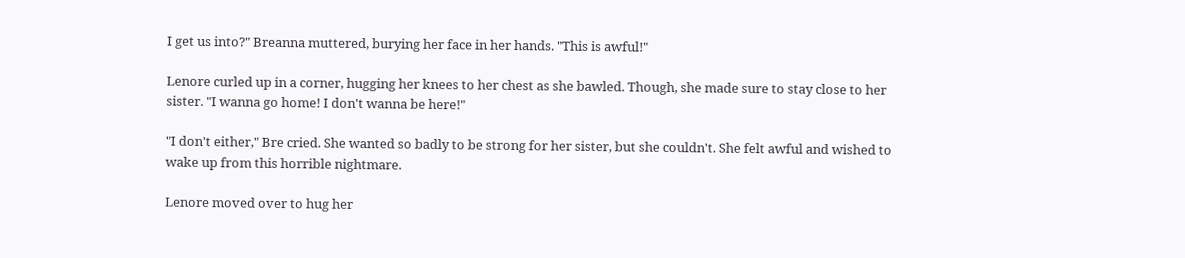I get us into?" Breanna muttered, burying her face in her hands. "This is awful!"

Lenore curled up in a corner, hugging her knees to her chest as she bawled. Though, she made sure to stay close to her sister. "I wanna go home! I don't wanna be here!"

"I don't either," Bre cried. She wanted so badly to be strong for her sister, but she couldn't. She felt awful and wished to wake up from this horrible nightmare.

Lenore moved over to hug her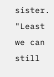sister. "Least we can still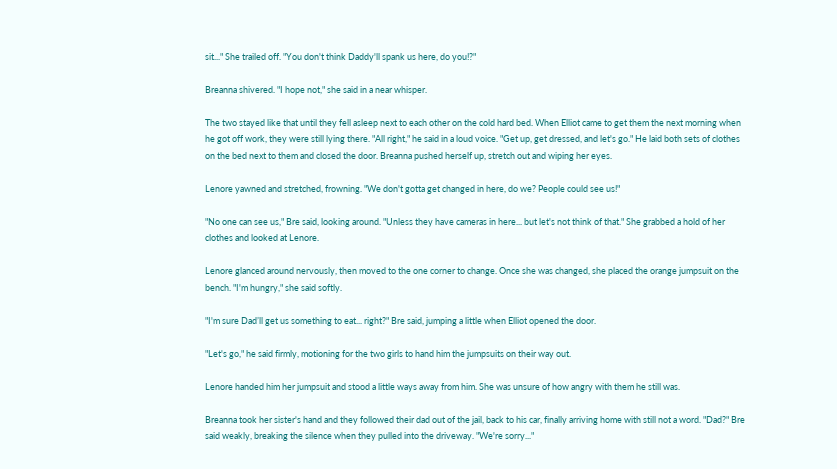sit..." She trailed off. "You don't think Daddy'll spank us here, do you!?"

Breanna shivered. "I hope not," she said in a near whisper.

The two stayed like that until they fell asleep next to each other on the cold hard bed. When Elliot came to get them the next morning when he got off work, they were still lying there. "All right," he said in a loud voice. "Get up, get dressed, and let's go." He laid both sets of clothes on the bed next to them and closed the door. Breanna pushed herself up, stretch out and wiping her eyes.

Lenore yawned and stretched, frowning. "We don't gotta get changed in here, do we? People could see us!"

"No one can see us," Bre said, looking around. "Unless they have cameras in here... but let's not think of that." She grabbed a hold of her clothes and looked at Lenore.

Lenore glanced around nervously, then moved to the one corner to change. Once she was changed, she placed the orange jumpsuit on the bench. "I'm hungry," she said softly.

"I'm sure Dad’ll get us something to eat... right?" Bre said, jumping a little when Elliot opened the door.

"Let's go," he said firmly, motioning for the two girls to hand him the jumpsuits on their way out.

Lenore handed him her jumpsuit and stood a little ways away from him. She was unsure of how angry with them he still was.

Breanna took her sister's hand and they followed their dad out of the jail, back to his car, finally arriving home with still not a word. "Dad?" Bre said weakly, breaking the silence when they pulled into the driveway. "We're sorry..."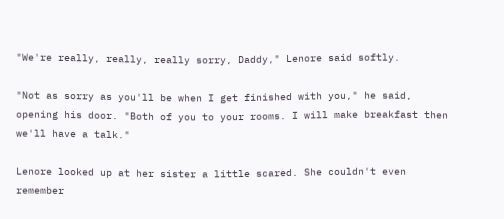"We're really, really, really sorry, Daddy," Lenore said softly.

"Not as sorry as you'll be when I get finished with you," he said, opening his door. "Both of you to your rooms. I will make breakfast then we'll have a talk."

Lenore looked up at her sister a little scared. She couldn't even remember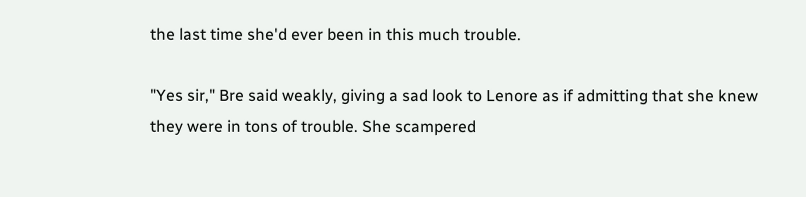the last time she'd ever been in this much trouble.

"Yes sir," Bre said weakly, giving a sad look to Lenore as if admitting that she knew they were in tons of trouble. She scampered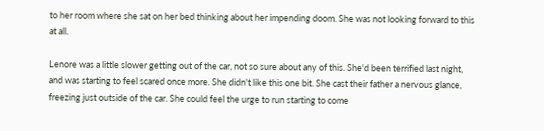to her room where she sat on her bed thinking about her impending doom. She was not looking forward to this at all.

Lenore was a little slower getting out of the car, not so sure about any of this. She'd been terrified last night, and was starting to feel scared once more. She didn't like this one bit. She cast their father a nervous glance, freezing just outside of the car. She could feel the urge to run starting to come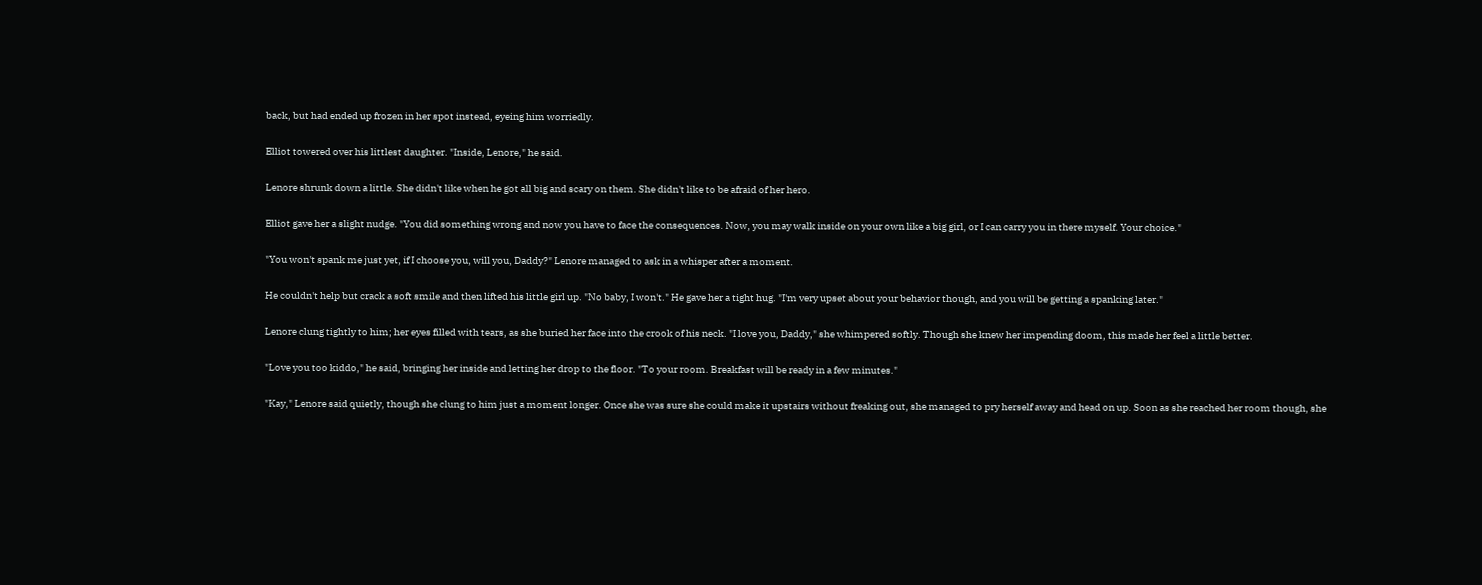back, but had ended up frozen in her spot instead, eyeing him worriedly.

Elliot towered over his littlest daughter. "Inside, Lenore," he said.

Lenore shrunk down a little. She didn't like when he got all big and scary on them. She didn't like to be afraid of her hero.

Elliot gave her a slight nudge. "You did something wrong and now you have to face the consequences. Now, you may walk inside on your own like a big girl, or I can carry you in there myself. Your choice."

"You won't spank me just yet, if I choose you, will you, Daddy?" Lenore managed to ask in a whisper after a moment.

He couldn't help but crack a soft smile and then lifted his little girl up. "No baby, I won't." He gave her a tight hug. "I'm very upset about your behavior though, and you will be getting a spanking later."

Lenore clung tightly to him; her eyes filled with tears, as she buried her face into the crook of his neck. "I love you, Daddy," she whimpered softly. Though she knew her impending doom, this made her feel a little better.

"Love you too kiddo," he said, bringing her inside and letting her drop to the floor. "To your room. Breakfast will be ready in a few minutes."

"Kay," Lenore said quietly, though she clung to him just a moment longer. Once she was sure she could make it upstairs without freaking out, she managed to pry herself away and head on up. Soon as she reached her room though, she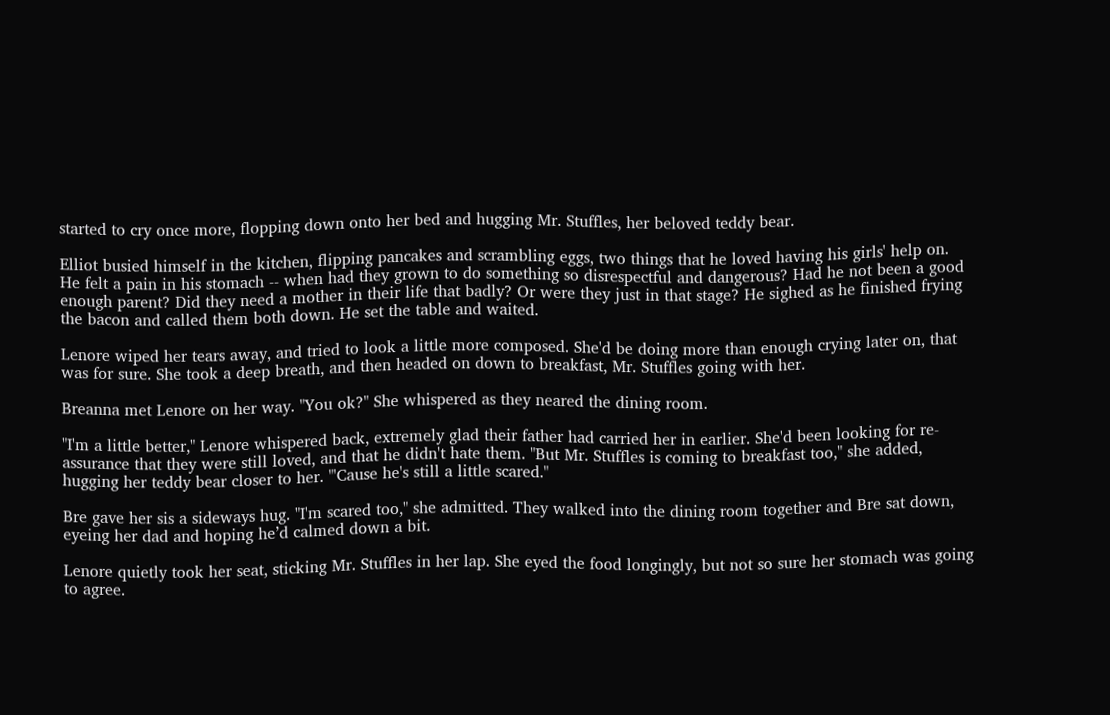started to cry once more, flopping down onto her bed and hugging Mr. Stuffles, her beloved teddy bear.

Elliot busied himself in the kitchen, flipping pancakes and scrambling eggs, two things that he loved having his girls' help on. He felt a pain in his stomach -- when had they grown to do something so disrespectful and dangerous? Had he not been a good enough parent? Did they need a mother in their life that badly? Or were they just in that stage? He sighed as he finished frying the bacon and called them both down. He set the table and waited.

Lenore wiped her tears away, and tried to look a little more composed. She'd be doing more than enough crying later on, that was for sure. She took a deep breath, and then headed on down to breakfast, Mr. Stuffles going with her.

Breanna met Lenore on her way. "You ok?" She whispered as they neared the dining room.

"I'm a little better," Lenore whispered back, extremely glad their father had carried her in earlier. She'd been looking for re-assurance that they were still loved, and that he didn't hate them. "But Mr. Stuffles is coming to breakfast too," she added, hugging her teddy bear closer to her. "'Cause he's still a little scared."

Bre gave her sis a sideways hug. "I'm scared too," she admitted. They walked into the dining room together and Bre sat down, eyeing her dad and hoping he’d calmed down a bit.

Lenore quietly took her seat, sticking Mr. Stuffles in her lap. She eyed the food longingly, but not so sure her stomach was going to agree.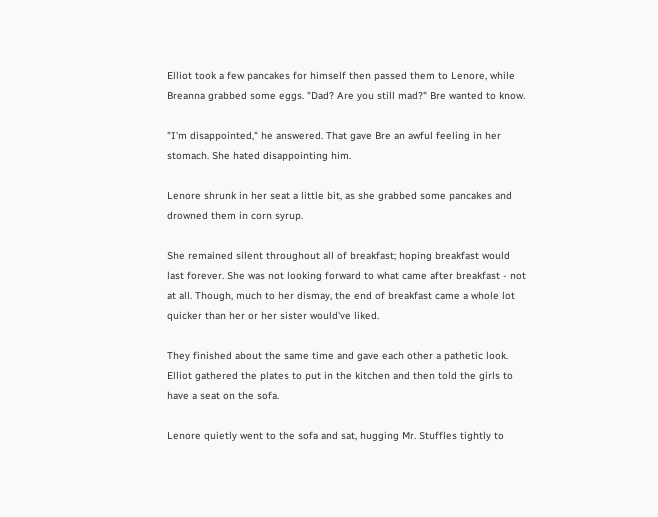Elliot took a few pancakes for himself then passed them to Lenore, while Breanna grabbed some eggs. "Dad? Are you still mad?" Bre wanted to know.

"I'm disappointed," he answered. That gave Bre an awful feeling in her stomach. She hated disappointing him.

Lenore shrunk in her seat a little bit, as she grabbed some pancakes and drowned them in corn syrup.

She remained silent throughout all of breakfast; hoping breakfast would last forever. She was not looking forward to what came after breakfast - not at all. Though, much to her dismay, the end of breakfast came a whole lot quicker than her or her sister would've liked.

They finished about the same time and gave each other a pathetic look. Elliot gathered the plates to put in the kitchen and then told the girls to have a seat on the sofa.

Lenore quietly went to the sofa and sat, hugging Mr. Stuffles tightly to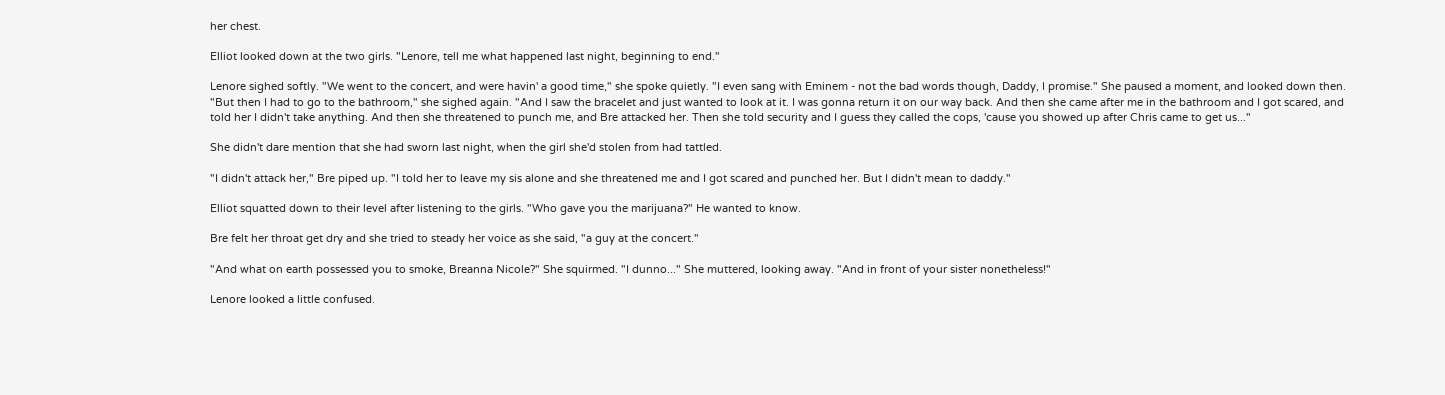her chest.

Elliot looked down at the two girls. "Lenore, tell me what happened last night, beginning to end."

Lenore sighed softly. "We went to the concert, and were havin' a good time," she spoke quietly. "I even sang with Eminem - not the bad words though, Daddy, I promise." She paused a moment, and looked down then. "But then I had to go to the bathroom," she sighed again. "And I saw the bracelet and just wanted to look at it. I was gonna return it on our way back. And then she came after me in the bathroom and I got scared, and told her I didn't take anything. And then she threatened to punch me, and Bre attacked her. Then she told security and I guess they called the cops, 'cause you showed up after Chris came to get us..."

She didn't dare mention that she had sworn last night, when the girl she'd stolen from had tattled.

"I didn't attack her," Bre piped up. "I told her to leave my sis alone and she threatened me and I got scared and punched her. But I didn't mean to daddy."

Elliot squatted down to their level after listening to the girls. "Who gave you the marijuana?" He wanted to know.

Bre felt her throat get dry and she tried to steady her voice as she said, "a guy at the concert."

"And what on earth possessed you to smoke, Breanna Nicole?" She squirmed. "I dunno..." She muttered, looking away. "And in front of your sister nonetheless!"

Lenore looked a little confused.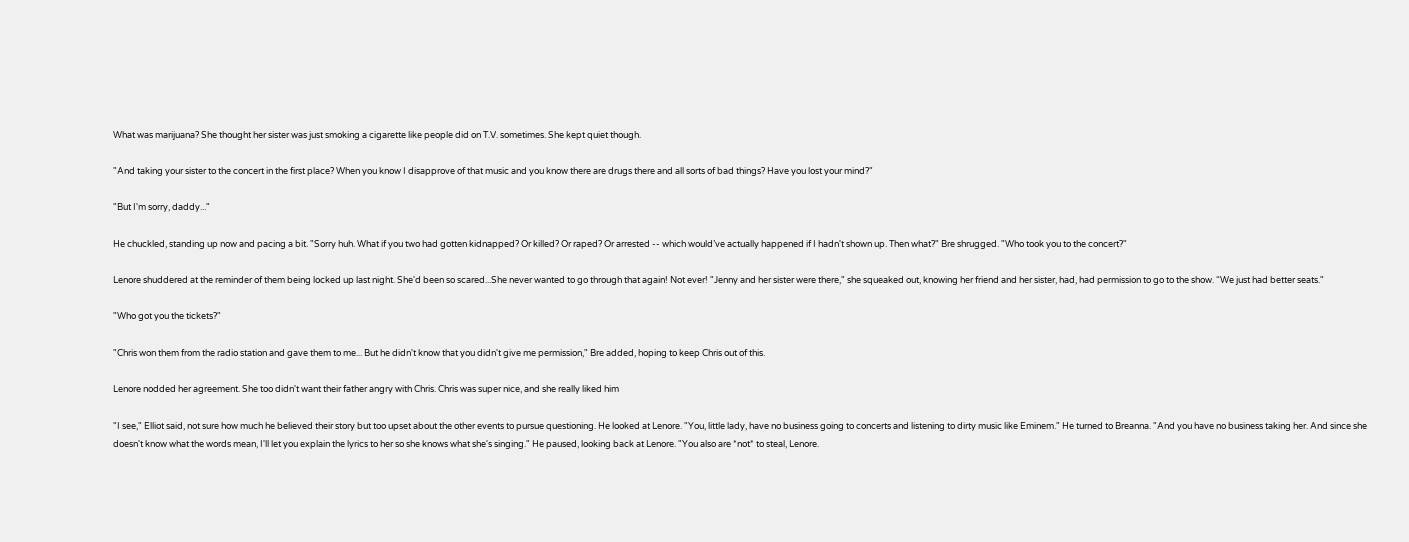What was marijuana? She thought her sister was just smoking a cigarette like people did on T.V. sometimes. She kept quiet though.

"And taking your sister to the concert in the first place? When you know I disapprove of that music and you know there are drugs there and all sorts of bad things? Have you lost your mind?"

"But I'm sorry, daddy..."

He chuckled, standing up now and pacing a bit. "Sorry huh. What if you two had gotten kidnapped? Or killed? Or raped? Or arrested -- which would’ve actually happened if I hadn't shown up. Then what?" Bre shrugged. "Who took you to the concert?"

Lenore shuddered at the reminder of them being locked up last night. She'd been so scared...She never wanted to go through that again! Not ever! "Jenny and her sister were there," she squeaked out, knowing her friend and her sister, had, had permission to go to the show. “We just had better seats."

"Who got you the tickets?"

"Chris won them from the radio station and gave them to me... But he didn't know that you didn't give me permission," Bre added, hoping to keep Chris out of this.

Lenore nodded her agreement. She too didn't want their father angry with Chris. Chris was super nice, and she really liked him

"I see," Elliot said, not sure how much he believed their story but too upset about the other events to pursue questioning. He looked at Lenore. "You, little lady, have no business going to concerts and listening to dirty music like Eminem." He turned to Breanna. "And you have no business taking her. And since she doesn't know what the words mean, I'll let you explain the lyrics to her so she knows what she's singing." He paused, looking back at Lenore. "You also are *not* to steal, Lenore.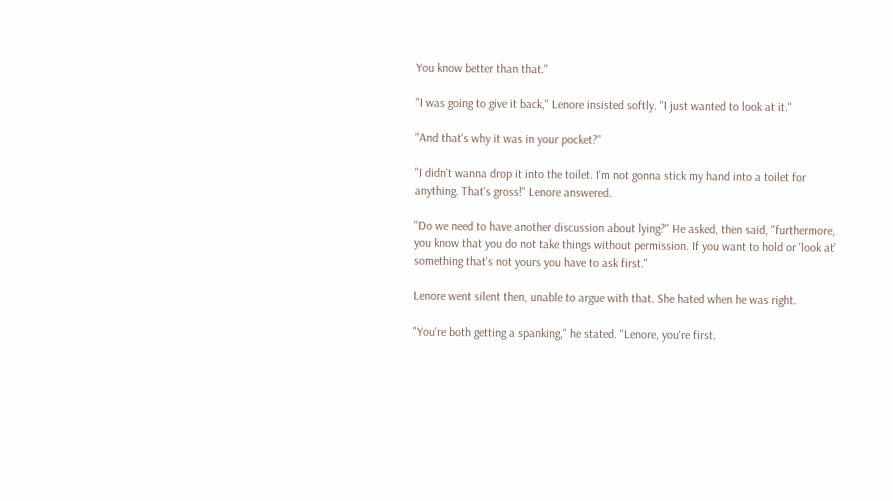You know better than that."

"I was going to give it back," Lenore insisted softly. "I just wanted to look at it."

"And that's why it was in your pocket?"

"I didn't wanna drop it into the toilet. I'm not gonna stick my hand into a toilet for anything. That's gross!" Lenore answered.

"Do we need to have another discussion about lying?" He asked, then said, "furthermore, you know that you do not take things without permission. If you want to hold or 'look at' something that's not yours you have to ask first."

Lenore went silent then, unable to argue with that. She hated when he was right.

"You're both getting a spanking," he stated. "Lenore, you're first.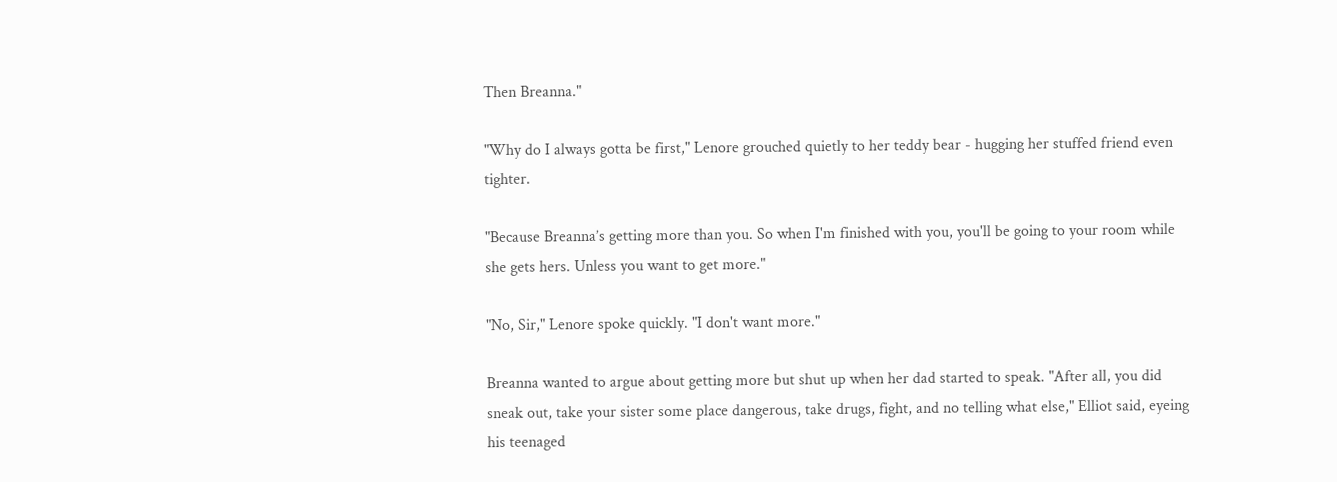Then Breanna."

"Why do I always gotta be first," Lenore grouched quietly to her teddy bear - hugging her stuffed friend even tighter.

"Because Breanna’s getting more than you. So when I'm finished with you, you'll be going to your room while she gets hers. Unless you want to get more."

"No, Sir," Lenore spoke quickly. "I don't want more."

Breanna wanted to argue about getting more but shut up when her dad started to speak. "After all, you did sneak out, take your sister some place dangerous, take drugs, fight, and no telling what else," Elliot said, eyeing his teenaged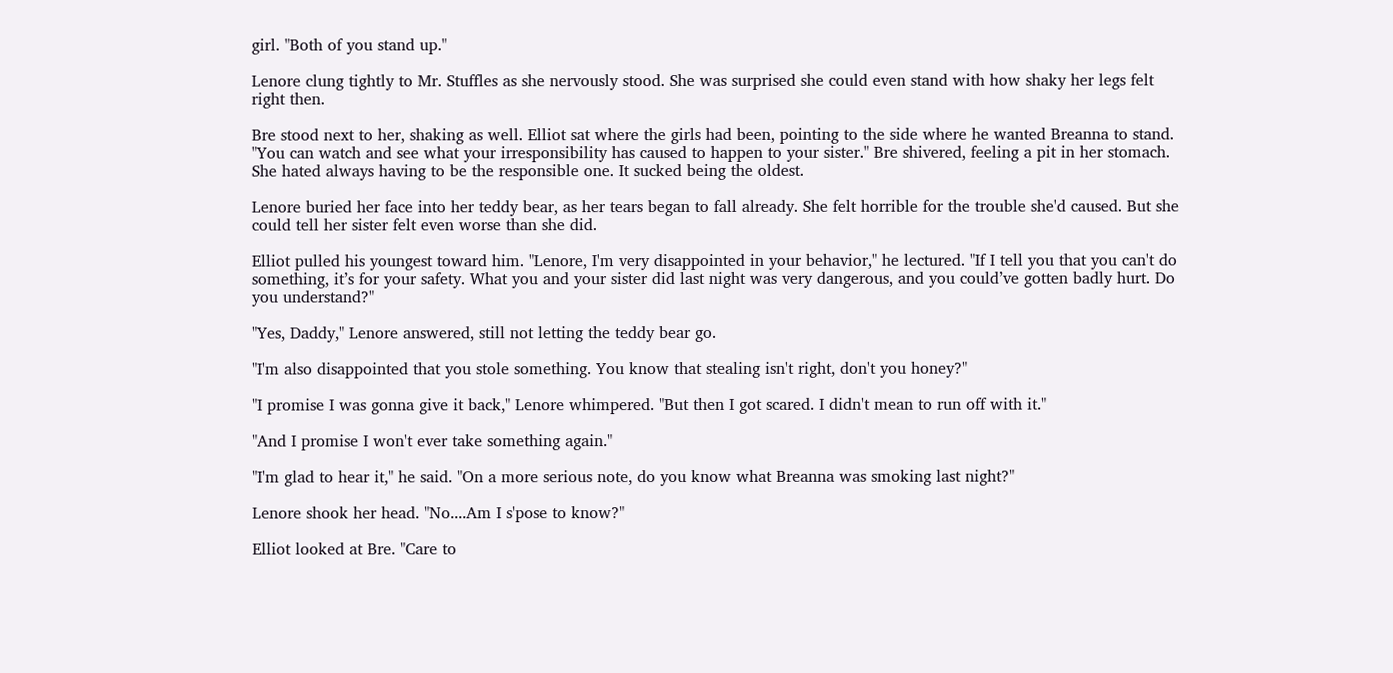girl. "Both of you stand up."

Lenore clung tightly to Mr. Stuffles as she nervously stood. She was surprised she could even stand with how shaky her legs felt right then.

Bre stood next to her, shaking as well. Elliot sat where the girls had been, pointing to the side where he wanted Breanna to stand. "You can watch and see what your irresponsibility has caused to happen to your sister." Bre shivered, feeling a pit in her stomach. She hated always having to be the responsible one. It sucked being the oldest.

Lenore buried her face into her teddy bear, as her tears began to fall already. She felt horrible for the trouble she'd caused. But she could tell her sister felt even worse than she did.

Elliot pulled his youngest toward him. "Lenore, I'm very disappointed in your behavior," he lectured. "If I tell you that you can't do something, it’s for your safety. What you and your sister did last night was very dangerous, and you could’ve gotten badly hurt. Do you understand?"

"Yes, Daddy," Lenore answered, still not letting the teddy bear go.

"I'm also disappointed that you stole something. You know that stealing isn't right, don't you honey?"

"I promise I was gonna give it back," Lenore whimpered. "But then I got scared. I didn't mean to run off with it."

"And I promise I won't ever take something again."

"I'm glad to hear it," he said. "On a more serious note, do you know what Breanna was smoking last night?"

Lenore shook her head. "No....Am I s'pose to know?"

Elliot looked at Bre. "Care to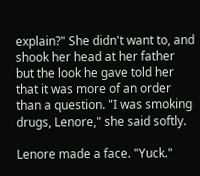explain?" She didn't want to, and shook her head at her father but the look he gave told her that it was more of an order than a question. "I was smoking drugs, Lenore," she said softly.

Lenore made a face. "Yuck."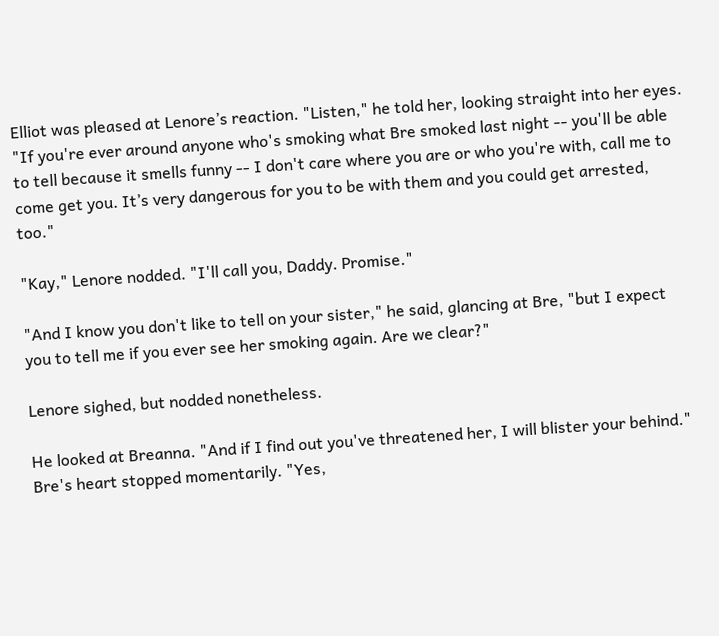Elliot was pleased at Lenore’s reaction. "Listen," he told her, looking straight into her eyes. "If you're ever around anyone who's smoking what Bre smoked last night -- you'll be able to tell because it smells funny -- I don't care where you are or who you're with, call me to come get you. It’s very dangerous for you to be with them and you could get arrested, too."

"Kay," Lenore nodded. "I'll call you, Daddy. Promise."

"And I know you don't like to tell on your sister," he said, glancing at Bre, "but I expect you to tell me if you ever see her smoking again. Are we clear?"

Lenore sighed, but nodded nonetheless.

He looked at Breanna. "And if I find out you've threatened her, I will blister your behind." Bre's heart stopped momentarily. "Yes,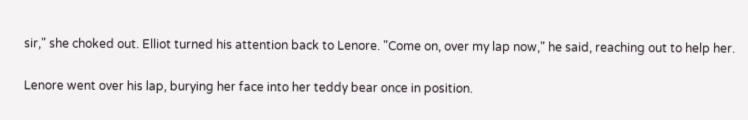sir," she choked out. Elliot turned his attention back to Lenore. "Come on, over my lap now," he said, reaching out to help her.

Lenore went over his lap, burying her face into her teddy bear once in position.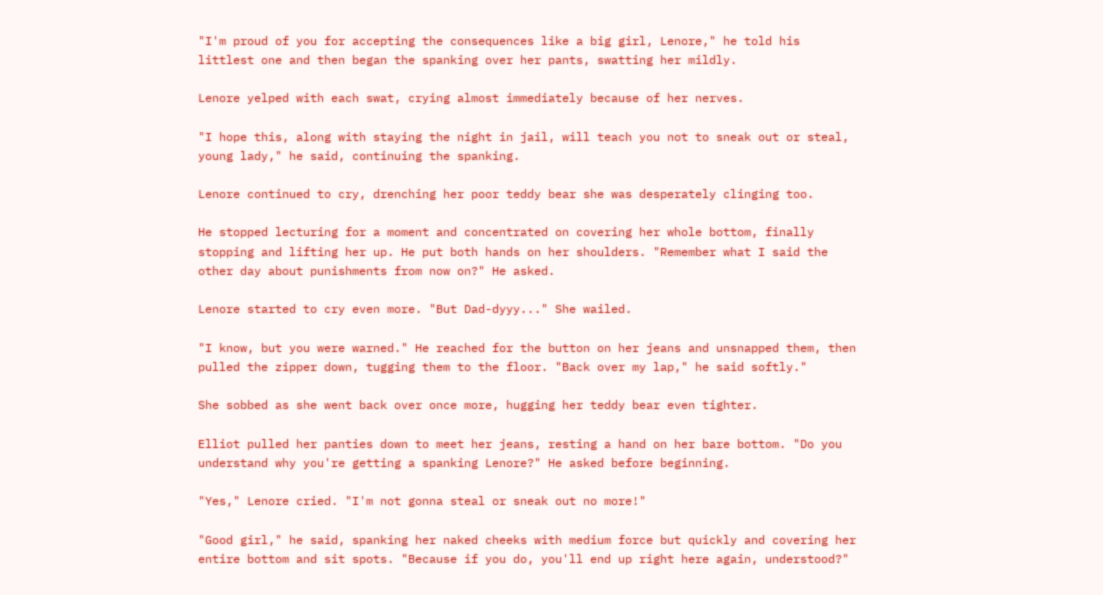"I'm proud of you for accepting the consequences like a big girl, Lenore," he told his littlest one and then began the spanking over her pants, swatting her mildly.

Lenore yelped with each swat, crying almost immediately because of her nerves.

"I hope this, along with staying the night in jail, will teach you not to sneak out or steal, young lady," he said, continuing the spanking.

Lenore continued to cry, drenching her poor teddy bear she was desperately clinging too.

He stopped lecturing for a moment and concentrated on covering her whole bottom, finally stopping and lifting her up. He put both hands on her shoulders. "Remember what I said the other day about punishments from now on?" He asked.

Lenore started to cry even more. "But Dad-dyyy..." She wailed.

"I know, but you were warned." He reached for the button on her jeans and unsnapped them, then pulled the zipper down, tugging them to the floor. "Back over my lap," he said softly."

She sobbed as she went back over once more, hugging her teddy bear even tighter.

Elliot pulled her panties down to meet her jeans, resting a hand on her bare bottom. "Do you understand why you're getting a spanking Lenore?" He asked before beginning.

"Yes," Lenore cried. "I'm not gonna steal or sneak out no more!"

"Good girl," he said, spanking her naked cheeks with medium force but quickly and covering her entire bottom and sit spots. "Because if you do, you'll end up right here again, understood?"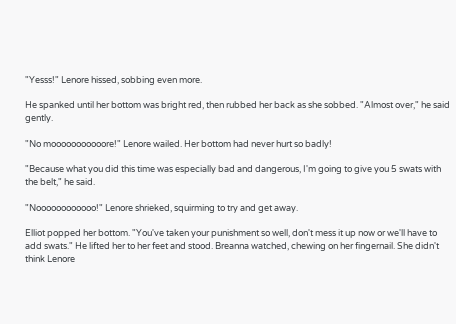"Yesss!" Lenore hissed, sobbing even more.

He spanked until her bottom was bright red, then rubbed her back as she sobbed. "Almost over," he said gently.

"No mooooooooooore!" Lenore wailed. Her bottom had never hurt so badly!

"Because what you did this time was especially bad and dangerous, I'm going to give you 5 swats with the belt," he said.

"Noooooooooooo!" Lenore shrieked, squirming to try and get away.

Elliot popped her bottom. "You've taken your punishment so well, don't mess it up now or we'll have to add swats." He lifted her to her feet and stood. Breanna watched, chewing on her fingernail. She didn't think Lenore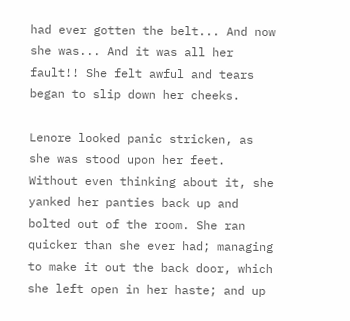had ever gotten the belt... And now she was... And it was all her fault!! She felt awful and tears began to slip down her cheeks.

Lenore looked panic stricken, as she was stood upon her feet. Without even thinking about it, she yanked her panties back up and bolted out of the room. She ran quicker than she ever had; managing to make it out the back door, which she left open in her haste; and up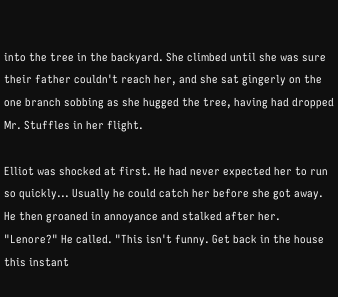into the tree in the backyard. She climbed until she was sure their father couldn't reach her, and she sat gingerly on the one branch sobbing as she hugged the tree, having had dropped Mr. Stuffles in her flight.

Elliot was shocked at first. He had never expected her to run so quickly... Usually he could catch her before she got away. He then groaned in annoyance and stalked after her. "Lenore?" He called. "This isn't funny. Get back in the house this instant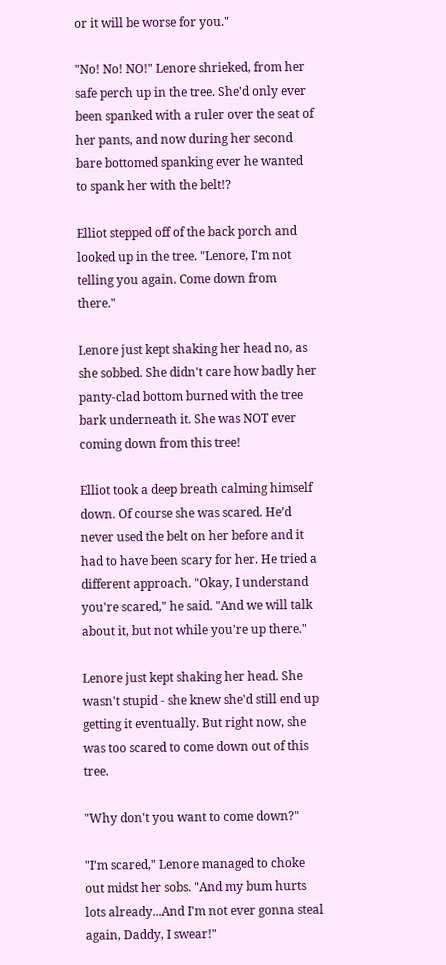or it will be worse for you."

"No! No! NO!" Lenore shrieked, from her safe perch up in the tree. She'd only ever been spanked with a ruler over the seat of her pants, and now during her second bare bottomed spanking ever he wanted to spank her with the belt!?

Elliot stepped off of the back porch and looked up in the tree. "Lenore, I'm not telling you again. Come down from there."

Lenore just kept shaking her head no, as she sobbed. She didn't care how badly her panty-clad bottom burned with the tree bark underneath it. She was NOT ever coming down from this tree!

Elliot took a deep breath calming himself down. Of course she was scared. He’d never used the belt on her before and it had to have been scary for her. He tried a different approach. "Okay, I understand you're scared," he said. "And we will talk about it, but not while you're up there."

Lenore just kept shaking her head. She wasn't stupid - she knew she'd still end up getting it eventually. But right now, she was too scared to come down out of this tree.

"Why don't you want to come down?"

"I'm scared," Lenore managed to choke out midst her sobs. "And my bum hurts lots already...And I'm not ever gonna steal again, Daddy, I swear!"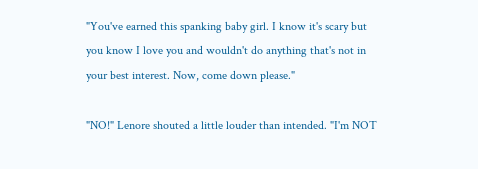"You've earned this spanking baby girl. I know it's scary but you know I love you and wouldn't do anything that's not in your best interest. Now, come down please."

"NO!" Lenore shouted a little louder than intended. "I'm NOT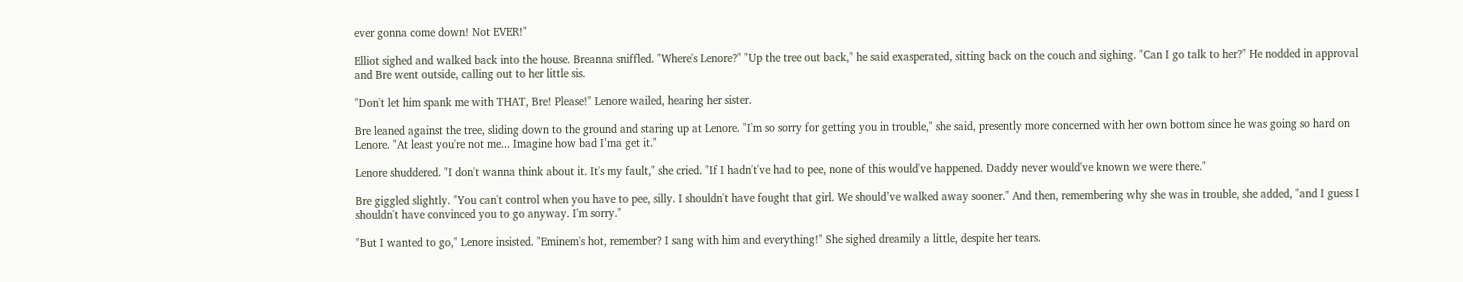ever gonna come down! Not EVER!"

Elliot sighed and walked back into the house. Breanna sniffled. "Where's Lenore?" "Up the tree out back," he said exasperated, sitting back on the couch and sighing. "Can I go talk to her?" He nodded in approval and Bre went outside, calling out to her little sis.

"Don't let him spank me with THAT, Bre! Please!" Lenore wailed, hearing her sister.

Bre leaned against the tree, sliding down to the ground and staring up at Lenore. "I'm so sorry for getting you in trouble," she said, presently more concerned with her own bottom since he was going so hard on Lenore. "At least you're not me... Imagine how bad I’ma get it."

Lenore shuddered. "I don't wanna think about it. It's my fault," she cried. "If I hadn't've had to pee, none of this would've happened. Daddy never would've known we were there."

Bre giggled slightly. "You can't control when you have to pee, silly. I shouldn't have fought that girl. We should’ve walked away sooner." And then, remembering why she was in trouble, she added, "and I guess I shouldn't have convinced you to go anyway. I'm sorry."

"But I wanted to go," Lenore insisted. "Eminem's hot, remember? I sang with him and everything!" She sighed dreamily a little, despite her tears.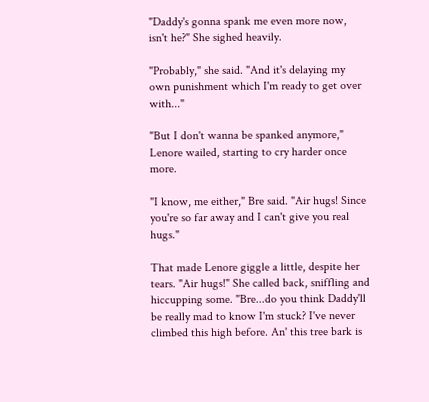"Daddy's gonna spank me even more now, isn't he?" She sighed heavily.

"Probably," she said. "And it's delaying my own punishment which I'm ready to get over with..."

"But I don't wanna be spanked anymore," Lenore wailed, starting to cry harder once more.

"I know, me either," Bre said. "Air hugs! Since you're so far away and I can't give you real hugs."

That made Lenore giggle a little, despite her tears. "Air hugs!" She called back, sniffling and hiccupping some. "Bre...do you think Daddy'll be really mad to know I'm stuck? I've never climbed this high before. An' this tree bark is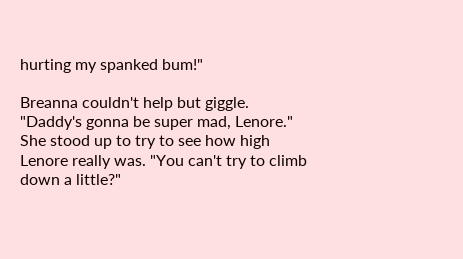hurting my spanked bum!"

Breanna couldn't help but giggle. "Daddy's gonna be super mad, Lenore." She stood up to try to see how high Lenore really was. "You can't try to climb down a little?"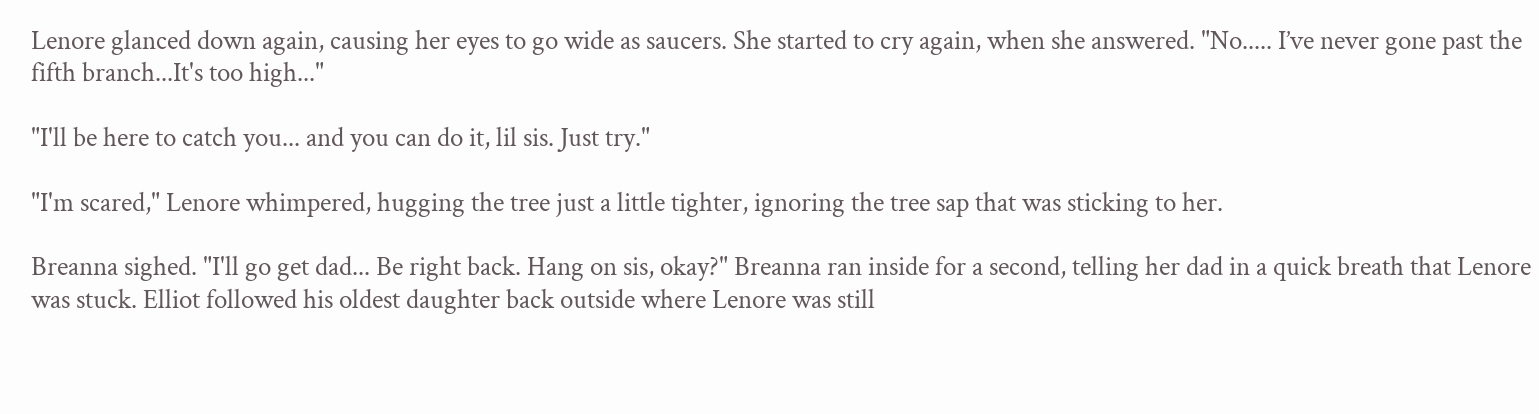Lenore glanced down again, causing her eyes to go wide as saucers. She started to cry again, when she answered. "No..... I’ve never gone past the fifth branch...It's too high..."

"I'll be here to catch you... and you can do it, lil sis. Just try."

"I'm scared," Lenore whimpered, hugging the tree just a little tighter, ignoring the tree sap that was sticking to her.

Breanna sighed. "I'll go get dad... Be right back. Hang on sis, okay?" Breanna ran inside for a second, telling her dad in a quick breath that Lenore was stuck. Elliot followed his oldest daughter back outside where Lenore was still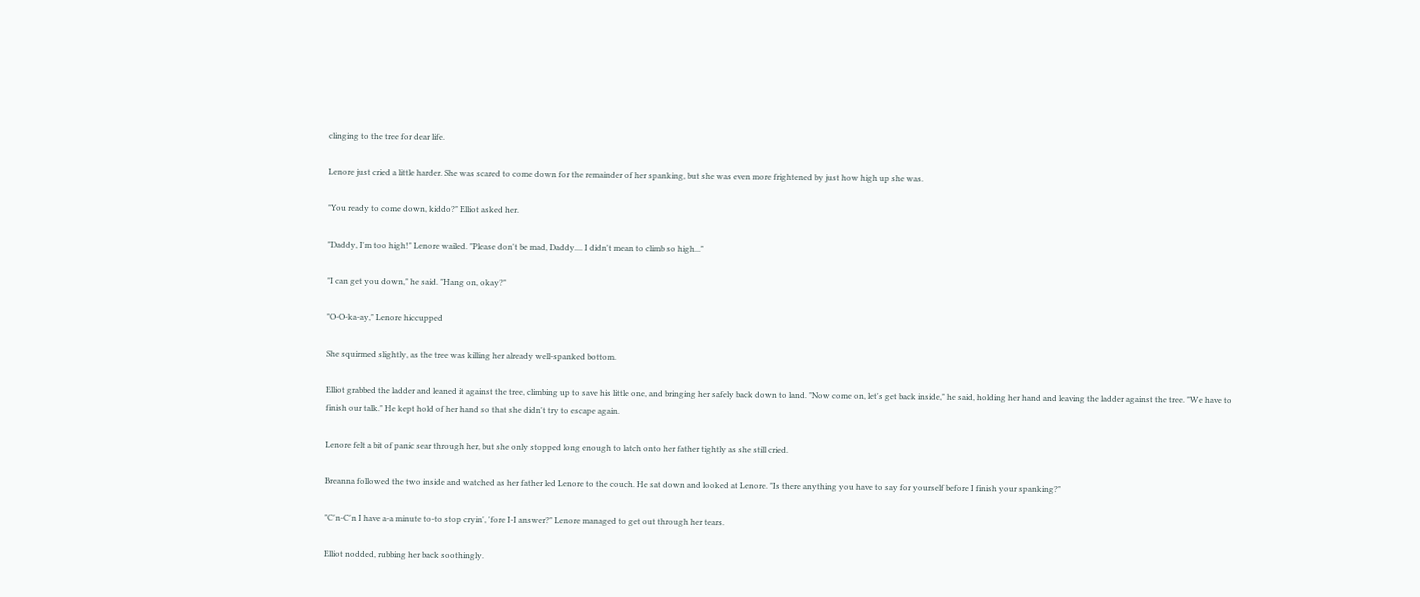clinging to the tree for dear life.

Lenore just cried a little harder. She was scared to come down for the remainder of her spanking, but she was even more frightened by just how high up she was.

"You ready to come down, kiddo?" Elliot asked her.

"Daddy, I'm too high!" Lenore wailed. "Please don't be mad, Daddy.... I didn't mean to climb so high..."

"I can get you down," he said. "Hang on, okay?"

"O-O-ka-ay," Lenore hiccupped

She squirmed slightly, as the tree was killing her already well-spanked bottom.

Elliot grabbed the ladder and leaned it against the tree, climbing up to save his little one, and bringing her safely back down to land. "Now come on, let's get back inside," he said, holding her hand and leaving the ladder against the tree. "We have to finish our talk." He kept hold of her hand so that she didn't try to escape again.

Lenore felt a bit of panic sear through her, but she only stopped long enough to latch onto her father tightly as she still cried.

Breanna followed the two inside and watched as her father led Lenore to the couch. He sat down and looked at Lenore. "Is there anything you have to say for yourself before I finish your spanking?"

"C'n-C'n I have a-a minute to-to stop cryin', 'fore I-I answer?" Lenore managed to get out through her tears.

Elliot nodded, rubbing her back soothingly.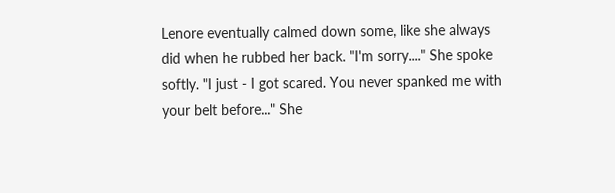Lenore eventually calmed down some, like she always did when he rubbed her back. "I'm sorry...." She spoke softly. "I just - I got scared. You never spanked me with your belt before..." She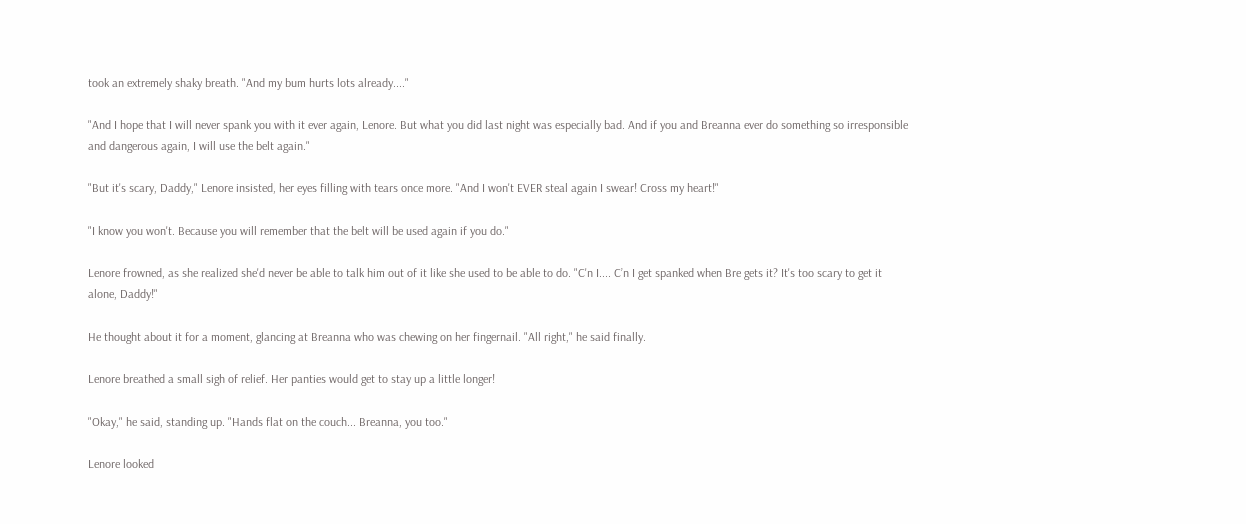took an extremely shaky breath. "And my bum hurts lots already...."

"And I hope that I will never spank you with it ever again, Lenore. But what you did last night was especially bad. And if you and Breanna ever do something so irresponsible and dangerous again, I will use the belt again."

"But it's scary, Daddy," Lenore insisted, her eyes filling with tears once more. "And I won't EVER steal again I swear! Cross my heart!"

"I know you won't. Because you will remember that the belt will be used again if you do."

Lenore frowned, as she realized she'd never be able to talk him out of it like she used to be able to do. "C'n I.... C’n I get spanked when Bre gets it? It's too scary to get it alone, Daddy!"

He thought about it for a moment, glancing at Breanna who was chewing on her fingernail. "All right," he said finally.

Lenore breathed a small sigh of relief. Her panties would get to stay up a little longer!

"Okay," he said, standing up. "Hands flat on the couch... Breanna, you too."

Lenore looked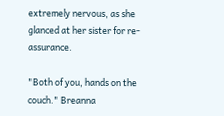extremely nervous, as she glanced at her sister for re-assurance.

"Both of you, hands on the couch." Breanna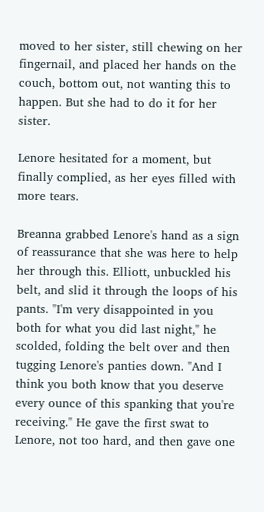moved to her sister, still chewing on her fingernail, and placed her hands on the couch, bottom out, not wanting this to happen. But she had to do it for her sister.

Lenore hesitated for a moment, but finally complied, as her eyes filled with more tears.

Breanna grabbed Lenore's hand as a sign of reassurance that she was here to help her through this. Elliott, unbuckled his belt, and slid it through the loops of his pants. "I'm very disappointed in you both for what you did last night," he scolded, folding the belt over and then tugging Lenore's panties down. "And I think you both know that you deserve every ounce of this spanking that you're receiving." He gave the first swat to Lenore, not too hard, and then gave one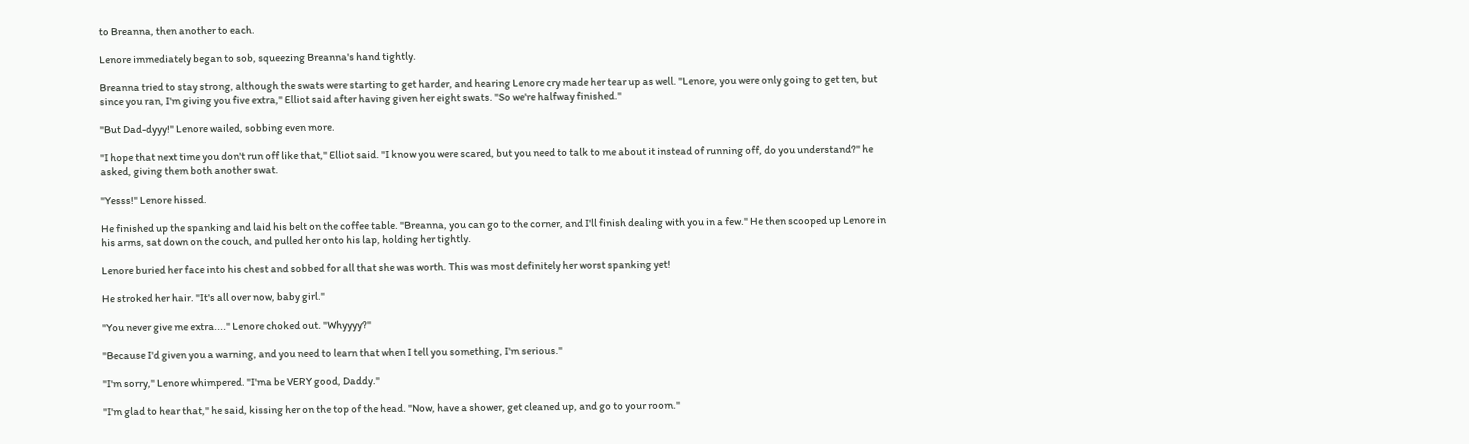to Breanna, then another to each.

Lenore immediately began to sob, squeezing Breanna's hand tightly.

Breanna tried to stay strong, although the swats were starting to get harder, and hearing Lenore cry made her tear up as well. "Lenore, you were only going to get ten, but since you ran, I'm giving you five extra," Elliot said after having given her eight swats. "So we're halfway finished."

"But Dad-dyyy!" Lenore wailed, sobbing even more.

"I hope that next time you don't run off like that," Elliot said. "I know you were scared, but you need to talk to me about it instead of running off, do you understand?" he asked, giving them both another swat.

"Yesss!" Lenore hissed.

He finished up the spanking and laid his belt on the coffee table. "Breanna, you can go to the corner, and I'll finish dealing with you in a few." He then scooped up Lenore in his arms, sat down on the couch, and pulled her onto his lap, holding her tightly.

Lenore buried her face into his chest and sobbed for all that she was worth. This was most definitely her worst spanking yet!

He stroked her hair. "It's all over now, baby girl."

"You never give me extra...." Lenore choked out. "Whyyyy?"

"Because I'd given you a warning, and you need to learn that when I tell you something, I'm serious."

"I'm sorry," Lenore whimpered. "I'ma be VERY good, Daddy."

"I'm glad to hear that," he said, kissing her on the top of the head. "Now, have a shower, get cleaned up, and go to your room."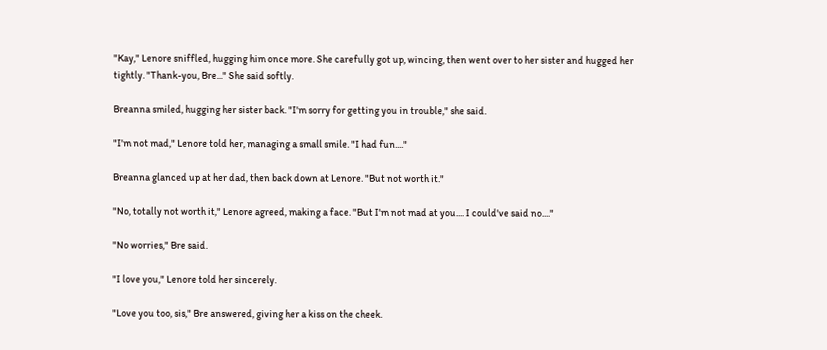"Kay," Lenore sniffled, hugging him once more. She carefully got up, wincing, then went over to her sister and hugged her tightly. "Thank-you, Bre..." She said softly.

Breanna smiled, hugging her sister back. "I'm sorry for getting you in trouble," she said.

"I'm not mad," Lenore told her, managing a small smile. "I had fun...."

Breanna glanced up at her dad, then back down at Lenore. "But not worth it."

"No, totally not worth it," Lenore agreed, making a face. "But I'm not mad at you.... I could've said no...."

"No worries," Bre said.

"I love you," Lenore told her sincerely.

"Love you too, sis," Bre answered, giving her a kiss on the cheek.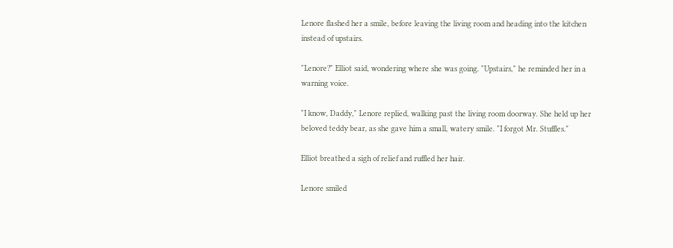Lenore flashed her a smile, before leaving the living room and heading into the kitchen instead of upstairs.

"Lenore?" Elliot said, wondering where she was going. "Upstairs," he reminded her in a warning voice.

"I know, Daddy," Lenore replied, walking past the living room doorway. She held up her beloved teddy bear, as she gave him a small, watery smile. "I forgot Mr. Stuffles."

Elliot breathed a sigh of relief and ruffled her hair.

Lenore smiled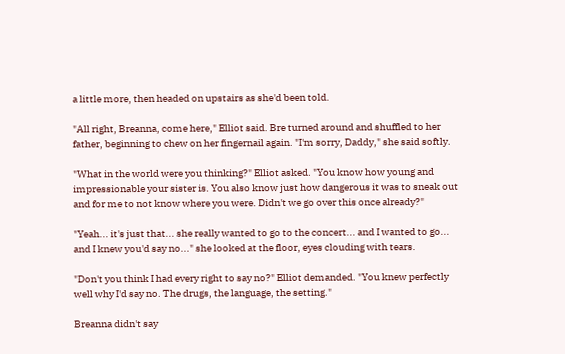a little more, then headed on upstairs as she'd been told.

"All right, Breanna, come here," Elliot said. Bre turned around and shuffled to her father, beginning to chew on her fingernail again. "I'm sorry, Daddy," she said softly.

"What in the world were you thinking?" Elliot asked. "You know how young and impressionable your sister is. You also know just how dangerous it was to sneak out and for me to not know where you were. Didn't we go over this once already?"

"Yeah... it's just that... she really wanted to go to the concert... and I wanted to go... and I knew you'd say no..." she looked at the floor, eyes clouding with tears.

"Don't you think I had every right to say no?" Elliot demanded. "You knew perfectly well why I'd say no. The drugs, the language, the setting."

Breanna didn't say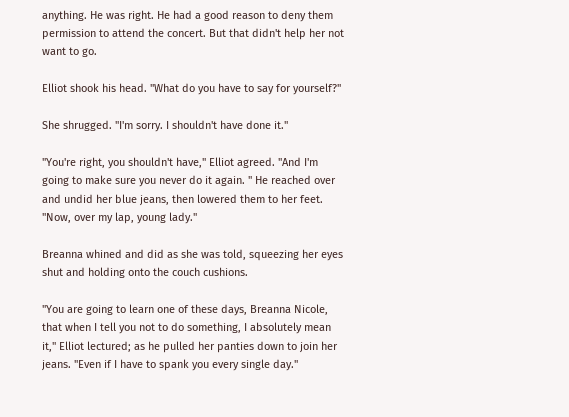anything. He was right. He had a good reason to deny them permission to attend the concert. But that didn't help her not want to go.

Elliot shook his head. "What do you have to say for yourself?"

She shrugged. "I'm sorry. I shouldn't have done it."

"You're right, you shouldn't have," Elliot agreed. "And I'm going to make sure you never do it again. " He reached over and undid her blue jeans, then lowered them to her feet. "Now, over my lap, young lady."

Breanna whined and did as she was told, squeezing her eyes shut and holding onto the couch cushions.

"You are going to learn one of these days, Breanna Nicole, that when I tell you not to do something, I absolutely mean it," Elliot lectured; as he pulled her panties down to join her jeans. "Even if I have to spank you every single day."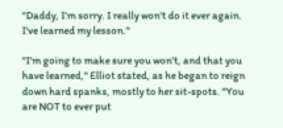"Daddy, I'm sorry. I really won't do it ever again. I've learned my lesson."

"I'm going to make sure you won't, and that you have learned," Elliot stated, as he began to reign down hard spanks, mostly to her sit-spots. "You are NOT to ever put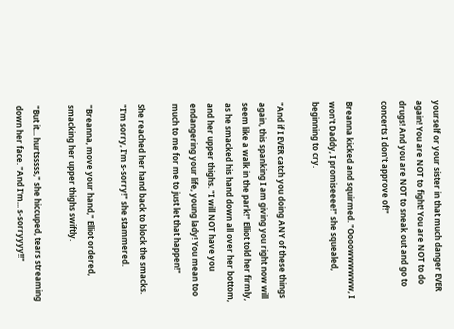yourself or your sister in that much danger EVER again! You are NOT to fight! You are NOT to do drugs! And you are NOT to sneak out and go to concerts I don't approve of!"

Breanna kicked and squirmed. "Oooowwwwww, I won't Daddy, I promiseeee!" she squealed, beginning to cry.

"And if I EVER catch you doing ANY of these things again, this spanking I am giving you right now will seem like a walk in the park!" Elliot told her firmly, as he smacked his hand down all over her bottom, and her upper thighs. "I will NOT have you endangering your life, young lady! You mean too much to me for me to just let that happen!"

She reached her hand back to block the smacks. "I'm sorry, I'm s-sorry!" she stammered.

"Breanna, move your hand," Elliot ordered, smacking her upper thighs swiftly.

"But it... hurtsssss," she hiccuped, tears streaming down her face. "And I'm... s-sorryyyy!!"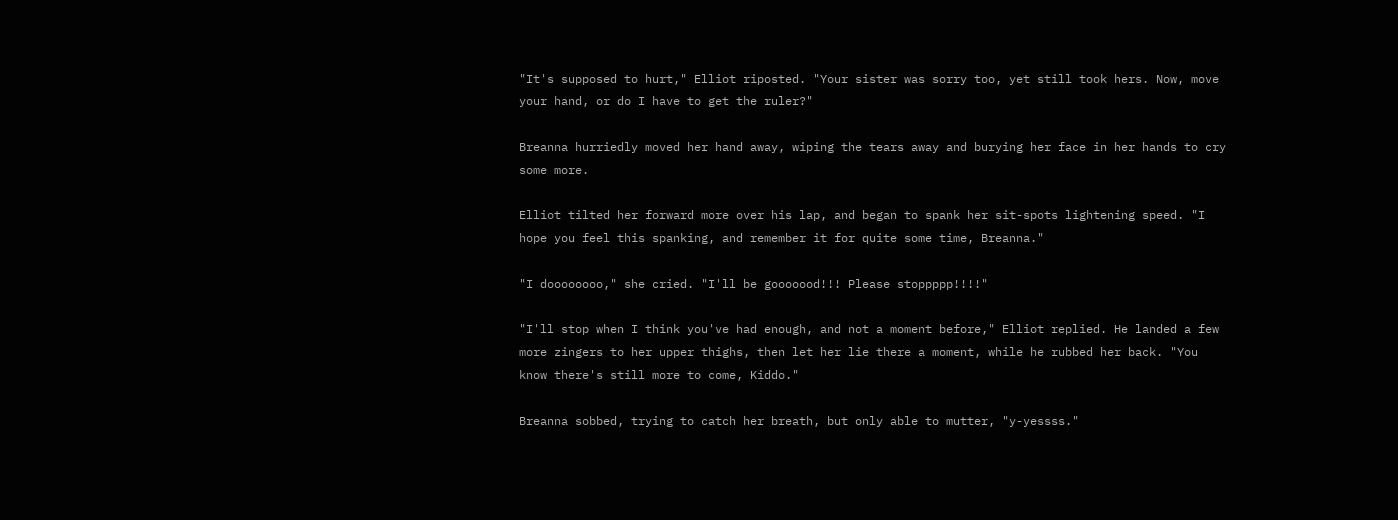"It's supposed to hurt," Elliot riposted. "Your sister was sorry too, yet still took hers. Now, move your hand, or do I have to get the ruler?"

Breanna hurriedly moved her hand away, wiping the tears away and burying her face in her hands to cry some more.

Elliot tilted her forward more over his lap, and began to spank her sit-spots lightening speed. "I hope you feel this spanking, and remember it for quite some time, Breanna."

"I doooooooo," she cried. "I'll be gooooood!!! Please stoppppp!!!!"

"I'll stop when I think you've had enough, and not a moment before," Elliot replied. He landed a few more zingers to her upper thighs, then let her lie there a moment, while he rubbed her back. "You know there's still more to come, Kiddo."

Breanna sobbed, trying to catch her breath, but only able to mutter, "y-yessss."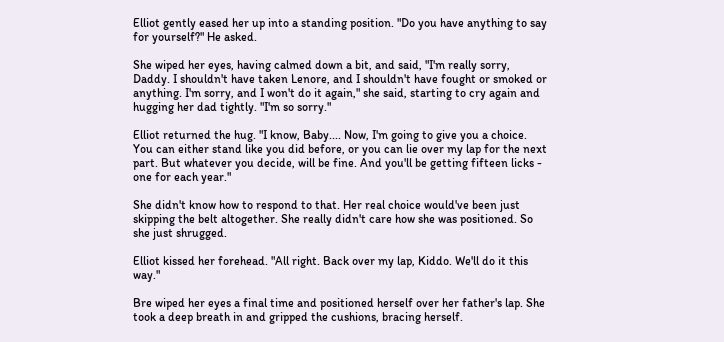Elliot gently eased her up into a standing position. "Do you have anything to say for yourself?" He asked.

She wiped her eyes, having calmed down a bit, and said, "I'm really sorry, Daddy. I shouldn't have taken Lenore, and I shouldn't have fought or smoked or anything. I'm sorry, and I won't do it again," she said, starting to cry again and hugging her dad tightly. "I'm so sorry."

Elliot returned the hug. "I know, Baby.... Now, I'm going to give you a choice. You can either stand like you did before, or you can lie over my lap for the next part. But whatever you decide, will be fine. And you'll be getting fifteen licks - one for each year."

She didn't know how to respond to that. Her real choice would've been just skipping the belt altogether. She really didn't care how she was positioned. So she just shrugged.

Elliot kissed her forehead. "All right. Back over my lap, Kiddo. We'll do it this way."

Bre wiped her eyes a final time and positioned herself over her father's lap. She took a deep breath in and gripped the cushions, bracing herself.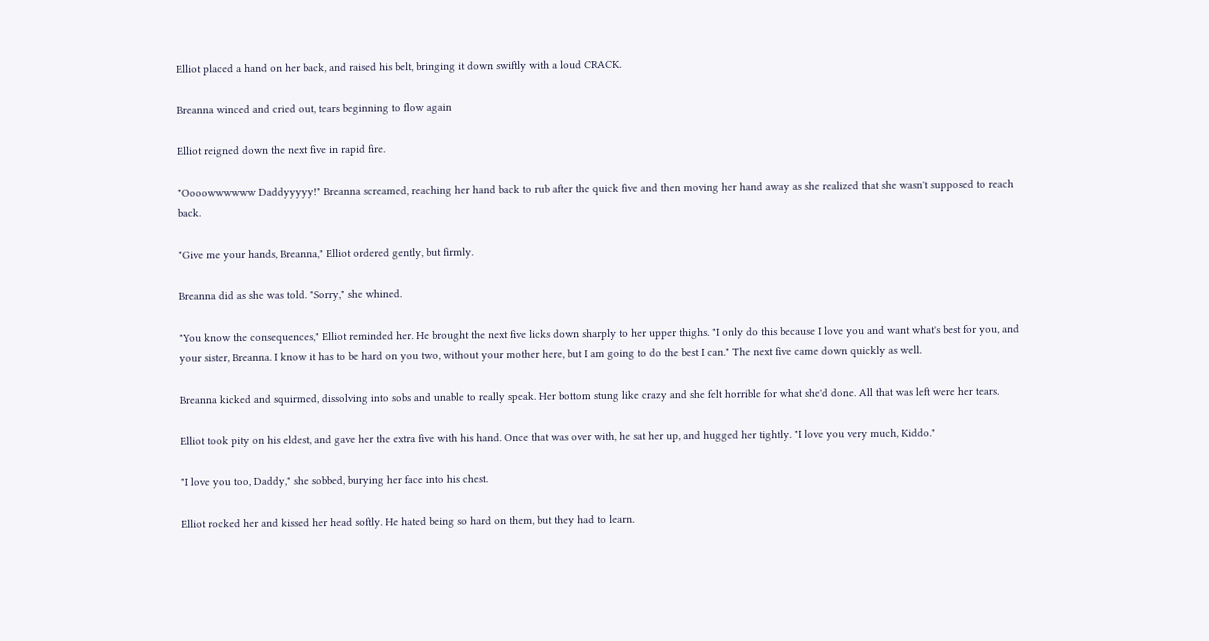Elliot placed a hand on her back, and raised his belt, bringing it down swiftly with a loud CRACK.

Breanna winced and cried out, tears beginning to flow again

Elliot reigned down the next five in rapid fire.

"Oooowwwwww Daddyyyyy!" Breanna screamed, reaching her hand back to rub after the quick five and then moving her hand away as she realized that she wasn't supposed to reach back.

"Give me your hands, Breanna," Elliot ordered gently, but firmly.

Breanna did as she was told. "Sorry," she whined.

"You know the consequences," Elliot reminded her. He brought the next five licks down sharply to her upper thighs. "I only do this because I love you and want what's best for you, and your sister, Breanna. I know it has to be hard on you two, without your mother here, but I am going to do the best I can." The next five came down quickly as well.

Breanna kicked and squirmed, dissolving into sobs and unable to really speak. Her bottom stung like crazy and she felt horrible for what she'd done. All that was left were her tears.

Elliot took pity on his eldest, and gave her the extra five with his hand. Once that was over with, he sat her up, and hugged her tightly. "I love you very much, Kiddo."

"I love you too, Daddy," she sobbed, burying her face into his chest.

Elliot rocked her and kissed her head softly. He hated being so hard on them, but they had to learn.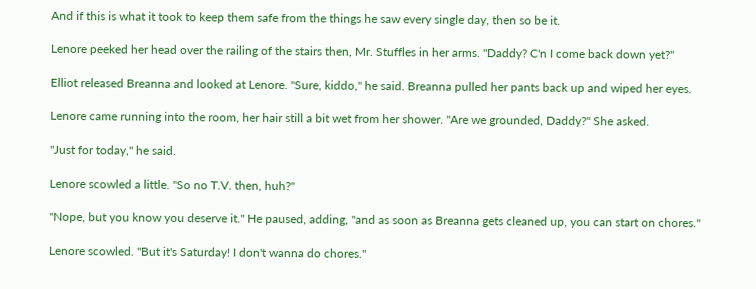And if this is what it took to keep them safe from the things he saw every single day, then so be it.

Lenore peeked her head over the railing of the stairs then, Mr. Stuffles in her arms. "Daddy? C'n I come back down yet?"

Elliot released Breanna and looked at Lenore. "Sure, kiddo," he said. Breanna pulled her pants back up and wiped her eyes.

Lenore came running into the room, her hair still a bit wet from her shower. "Are we grounded, Daddy?" She asked.

"Just for today," he said.

Lenore scowled a little. "So no T.V. then, huh?"

"Nope, but you know you deserve it." He paused, adding, "and as soon as Breanna gets cleaned up, you can start on chores."

Lenore scowled. "But it's Saturday! I don't wanna do chores."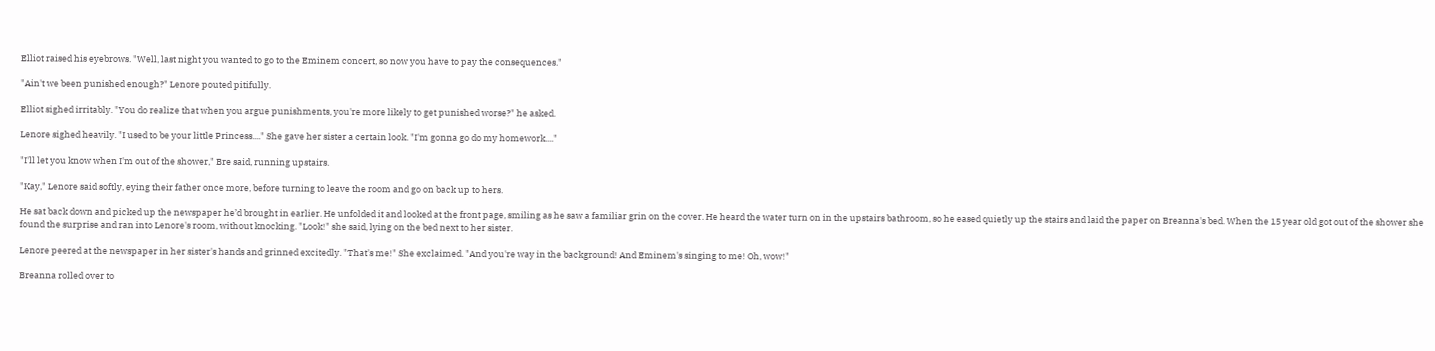Elliot raised his eyebrows. "Well, last night you wanted to go to the Eminem concert, so now you have to pay the consequences."

"Ain't we been punished enough?" Lenore pouted pitifully.

Elliot sighed irritably. "You do realize that when you argue punishments, you're more likely to get punished worse?" he asked.

Lenore sighed heavily. "I used to be your little Princess...." She gave her sister a certain look. "I'm gonna go do my homework...."

"I'll let you know when I'm out of the shower," Bre said, running upstairs.

"Kay," Lenore said softly, eying their father once more, before turning to leave the room and go on back up to hers.

He sat back down and picked up the newspaper he’d brought in earlier. He unfolded it and looked at the front page, smiling as he saw a familiar grin on the cover. He heard the water turn on in the upstairs bathroom, so he eased quietly up the stairs and laid the paper on Breanna's bed. When the 15 year old got out of the shower she found the surprise and ran into Lenore's room, without knocking. "Look!" she said, lying on the bed next to her sister.

Lenore peered at the newspaper in her sister's hands and grinned excitedly. "That's me!" She exclaimed. "And you're way in the background! And Eminem's singing to me! Oh, wow!"

Breanna rolled over to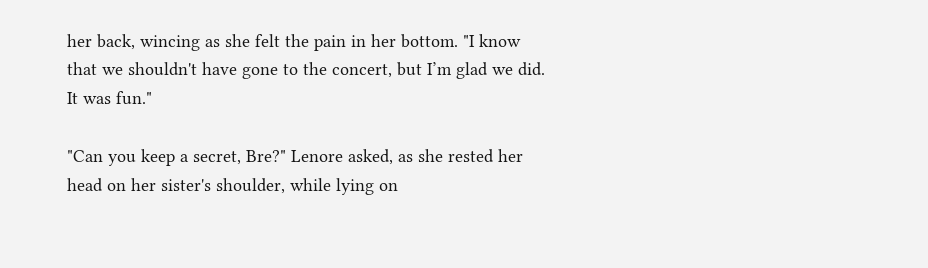her back, wincing as she felt the pain in her bottom. "I know that we shouldn't have gone to the concert, but I’m glad we did. It was fun."

"Can you keep a secret, Bre?" Lenore asked, as she rested her head on her sister's shoulder, while lying on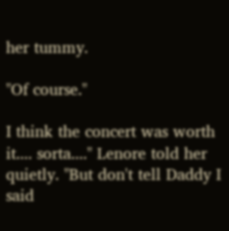her tummy.

"Of course."

I think the concert was worth it.... sorta...." Lenore told her quietly. "But don't tell Daddy I said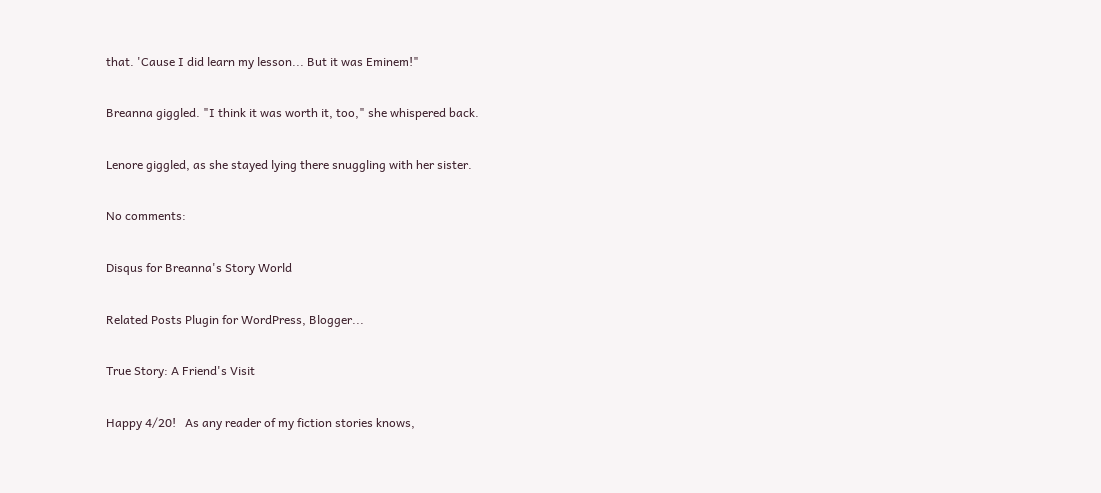that. 'Cause I did learn my lesson... But it was Eminem!"

Breanna giggled. "I think it was worth it, too," she whispered back.

Lenore giggled, as she stayed lying there snuggling with her sister.

No comments:

Disqus for Breanna's Story World

Related Posts Plugin for WordPress, Blogger...

True Story: A Friend's Visit

Happy 4/20!   As any reader of my fiction stories knows,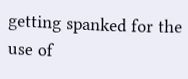getting spanked for the use of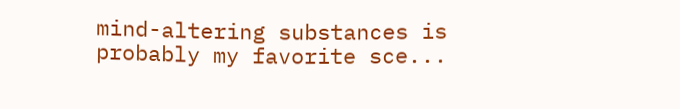mind-altering substances is probably my favorite sce...